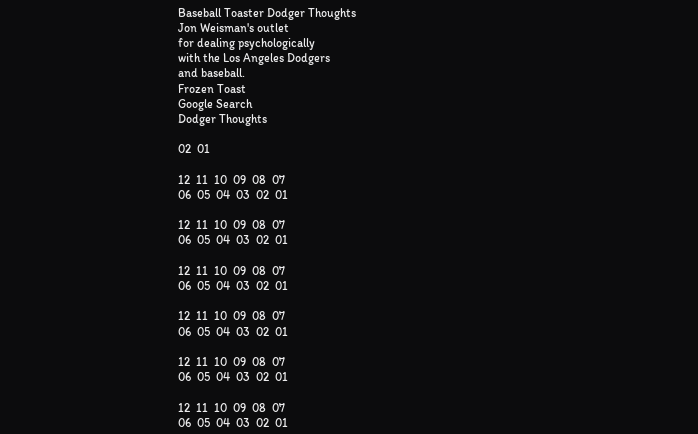Baseball Toaster Dodger Thoughts
Jon Weisman's outlet
for dealing psychologically
with the Los Angeles Dodgers
and baseball.
Frozen Toast
Google Search
Dodger Thoughts

02  01

12  11  10  09  08  07
06  05  04  03  02  01

12  11  10  09  08  07
06  05  04  03  02  01

12  11  10  09  08  07
06  05  04  03  02  01

12  11  10  09  08  07
06  05  04  03  02  01

12  11  10  09  08  07
06  05  04  03  02  01

12  11  10  09  08  07
06  05  04  03  02  01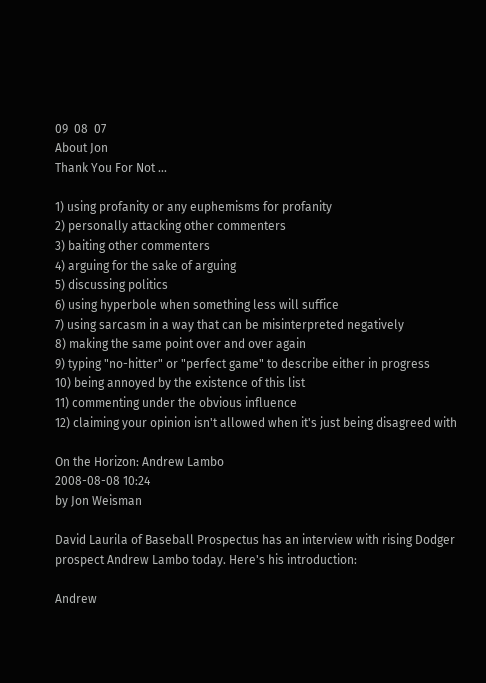09  08  07
About Jon
Thank You For Not ...

1) using profanity or any euphemisms for profanity
2) personally attacking other commenters
3) baiting other commenters
4) arguing for the sake of arguing
5) discussing politics
6) using hyperbole when something less will suffice
7) using sarcasm in a way that can be misinterpreted negatively
8) making the same point over and over again
9) typing "no-hitter" or "perfect game" to describe either in progress
10) being annoyed by the existence of this list
11) commenting under the obvious influence
12) claiming your opinion isn't allowed when it's just being disagreed with

On the Horizon: Andrew Lambo
2008-08-08 10:24
by Jon Weisman

David Laurila of Baseball Prospectus has an interview with rising Dodger prospect Andrew Lambo today. Here's his introduction:

Andrew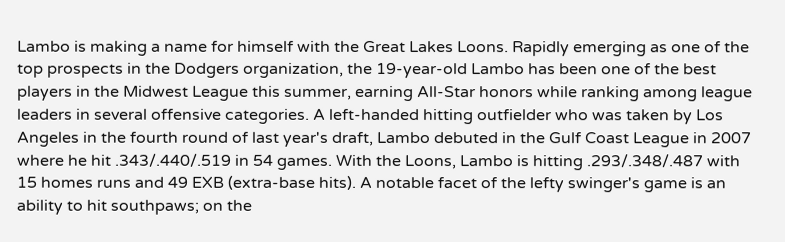Lambo is making a name for himself with the Great Lakes Loons. Rapidly emerging as one of the top prospects in the Dodgers organization, the 19-year-old Lambo has been one of the best players in the Midwest League this summer, earning All-Star honors while ranking among league leaders in several offensive categories. A left-handed hitting outfielder who was taken by Los Angeles in the fourth round of last year's draft, Lambo debuted in the Gulf Coast League in 2007 where he hit .343/.440/.519 in 54 games. With the Loons, Lambo is hitting .293/.348/.487 with 15 homes runs and 49 EXB (extra-base hits). A notable facet of the lefty swinger's game is an ability to hit southpaws; on the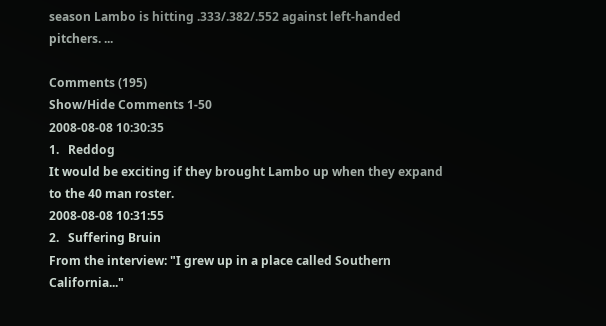season Lambo is hitting .333/.382/.552 against left-handed pitchers. ...

Comments (195)
Show/Hide Comments 1-50
2008-08-08 10:30:35
1.   Reddog
It would be exciting if they brought Lambo up when they expand to the 40 man roster.
2008-08-08 10:31:55
2.   Suffering Bruin
From the interview: "I grew up in a place called Southern California..."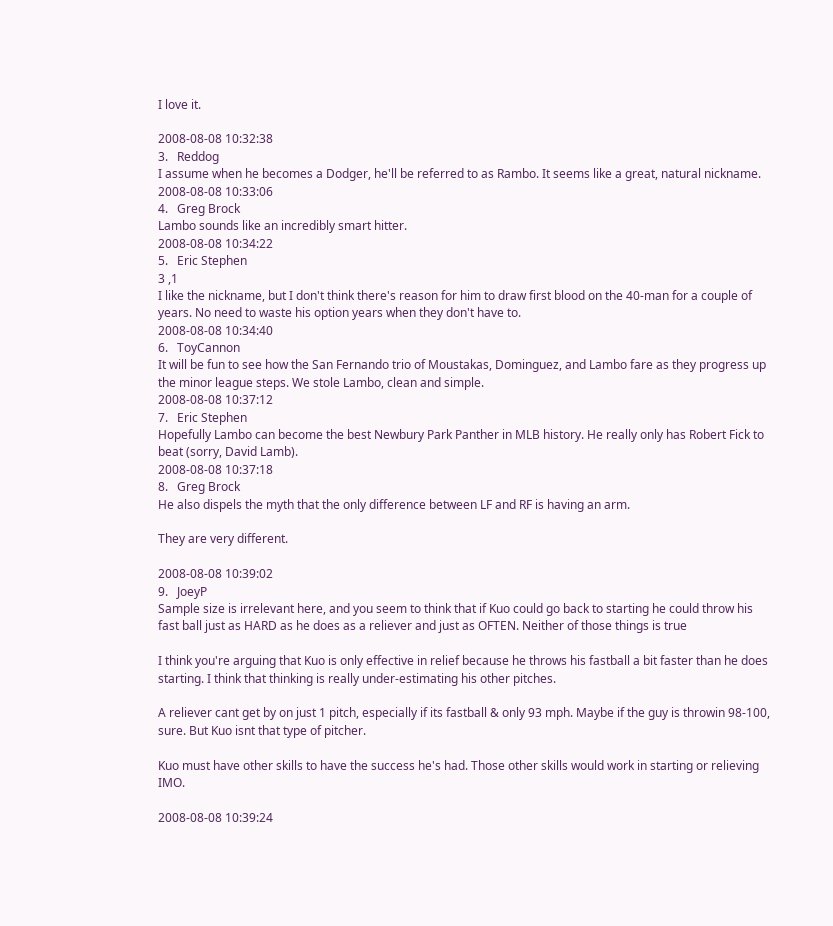I love it.

2008-08-08 10:32:38
3.   Reddog
I assume when he becomes a Dodger, he'll be referred to as Rambo. It seems like a great, natural nickname.
2008-08-08 10:33:06
4.   Greg Brock
Lambo sounds like an incredibly smart hitter.
2008-08-08 10:34:22
5.   Eric Stephen
3 ,1
I like the nickname, but I don't think there's reason for him to draw first blood on the 40-man for a couple of years. No need to waste his option years when they don't have to.
2008-08-08 10:34:40
6.   ToyCannon
It will be fun to see how the San Fernando trio of Moustakas, Dominguez, and Lambo fare as they progress up the minor league steps. We stole Lambo, clean and simple.
2008-08-08 10:37:12
7.   Eric Stephen
Hopefully Lambo can become the best Newbury Park Panther in MLB history. He really only has Robert Fick to beat (sorry, David Lamb).
2008-08-08 10:37:18
8.   Greg Brock
He also dispels the myth that the only difference between LF and RF is having an arm.

They are very different.

2008-08-08 10:39:02
9.   JoeyP
Sample size is irrelevant here, and you seem to think that if Kuo could go back to starting he could throw his fast ball just as HARD as he does as a reliever and just as OFTEN. Neither of those things is true

I think you're arguing that Kuo is only effective in relief because he throws his fastball a bit faster than he does starting. I think that thinking is really under-estimating his other pitches.

A reliever cant get by on just 1 pitch, especially if its fastball & only 93 mph. Maybe if the guy is throwin 98-100, sure. But Kuo isnt that type of pitcher.

Kuo must have other skills to have the success he's had. Those other skills would work in starting or relieving IMO.

2008-08-08 10:39:24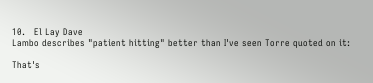10.   El Lay Dave
Lambo describes "patient hitting" better than I've seen Torre quoted on it:

That's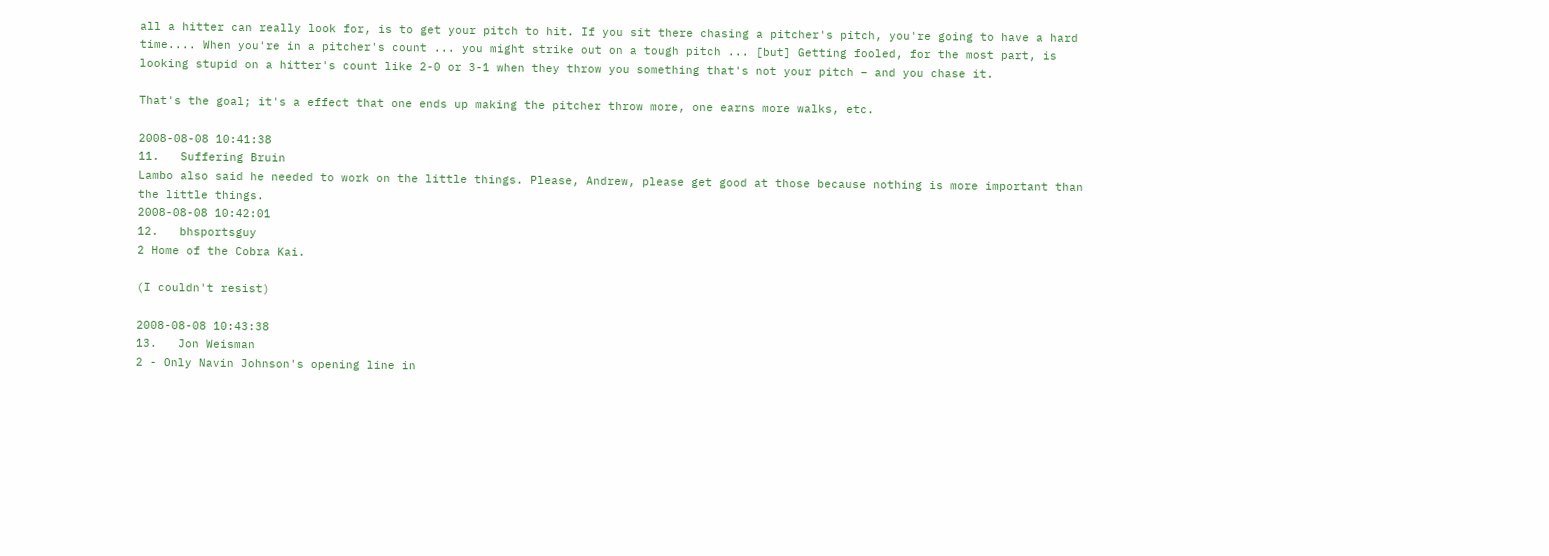all a hitter can really look for, is to get your pitch to hit. If you sit there chasing a pitcher's pitch, you're going to have a hard time.... When you're in a pitcher's count ... you might strike out on a tough pitch ... [but] Getting fooled, for the most part, is looking stupid on a hitter's count like 2-0 or 3-1 when they throw you something that's not your pitch – and you chase it.

That's the goal; it's a effect that one ends up making the pitcher throw more, one earns more walks, etc.

2008-08-08 10:41:38
11.   Suffering Bruin
Lambo also said he needed to work on the little things. Please, Andrew, please get good at those because nothing is more important than the little things.
2008-08-08 10:42:01
12.   bhsportsguy
2 Home of the Cobra Kai.

(I couldn't resist)

2008-08-08 10:43:38
13.   Jon Weisman
2 - Only Navin Johnson's opening line in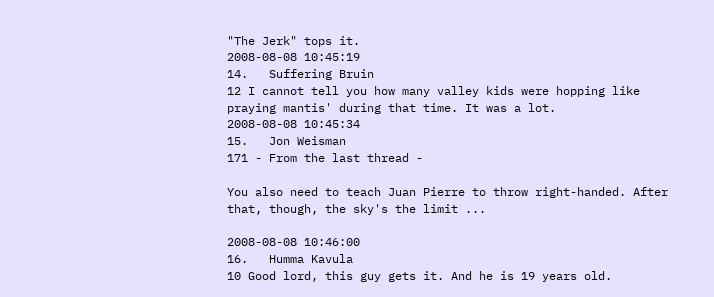"The Jerk" tops it.
2008-08-08 10:45:19
14.   Suffering Bruin
12 I cannot tell you how many valley kids were hopping like praying mantis' during that time. It was a lot.
2008-08-08 10:45:34
15.   Jon Weisman
171 - From the last thread -

You also need to teach Juan Pierre to throw right-handed. After that, though, the sky's the limit ...

2008-08-08 10:46:00
16.   Humma Kavula
10 Good lord, this guy gets it. And he is 19 years old.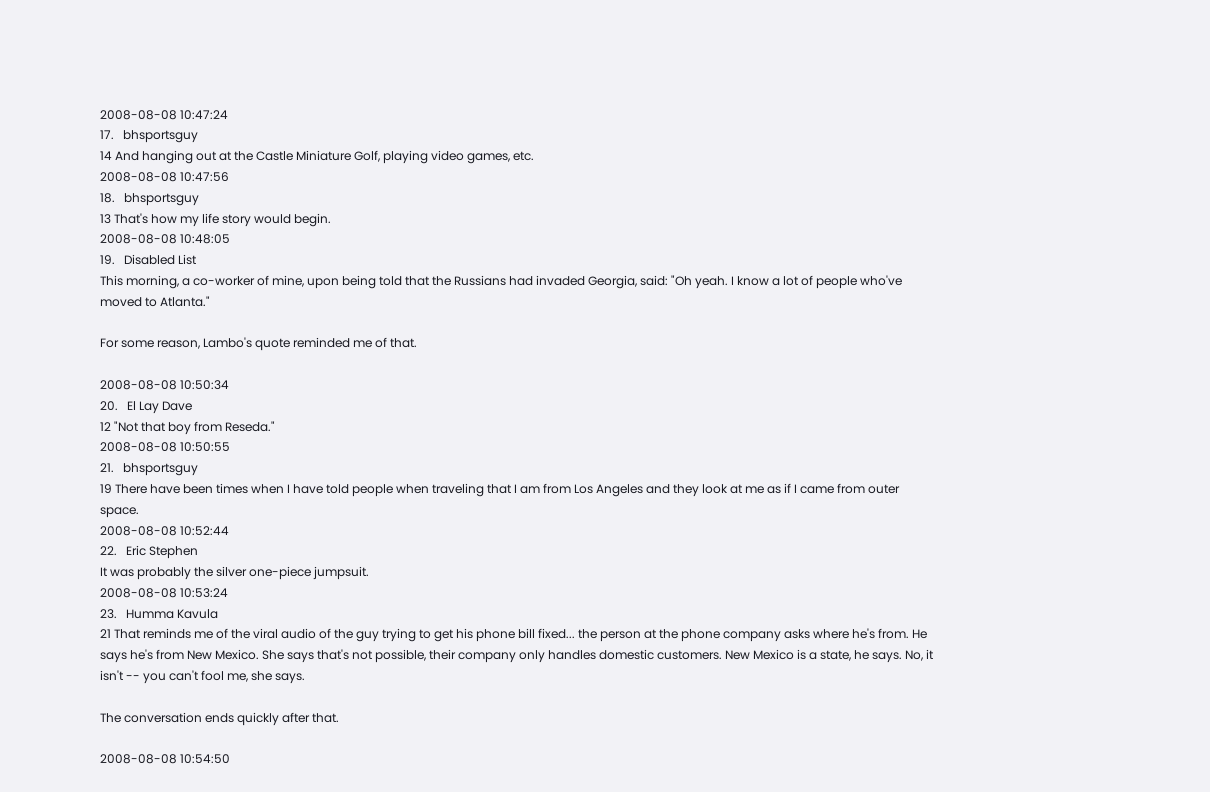2008-08-08 10:47:24
17.   bhsportsguy
14 And hanging out at the Castle Miniature Golf, playing video games, etc.
2008-08-08 10:47:56
18.   bhsportsguy
13 That's how my life story would begin.
2008-08-08 10:48:05
19.   Disabled List
This morning, a co-worker of mine, upon being told that the Russians had invaded Georgia, said: "Oh yeah. I know a lot of people who've moved to Atlanta."

For some reason, Lambo's quote reminded me of that.

2008-08-08 10:50:34
20.   El Lay Dave
12 "Not that boy from Reseda."
2008-08-08 10:50:55
21.   bhsportsguy
19 There have been times when I have told people when traveling that I am from Los Angeles and they look at me as if I came from outer space.
2008-08-08 10:52:44
22.   Eric Stephen
It was probably the silver one-piece jumpsuit.
2008-08-08 10:53:24
23.   Humma Kavula
21 That reminds me of the viral audio of the guy trying to get his phone bill fixed... the person at the phone company asks where he's from. He says he's from New Mexico. She says that's not possible, their company only handles domestic customers. New Mexico is a state, he says. No, it isn't -- you can't fool me, she says.

The conversation ends quickly after that.

2008-08-08 10:54:50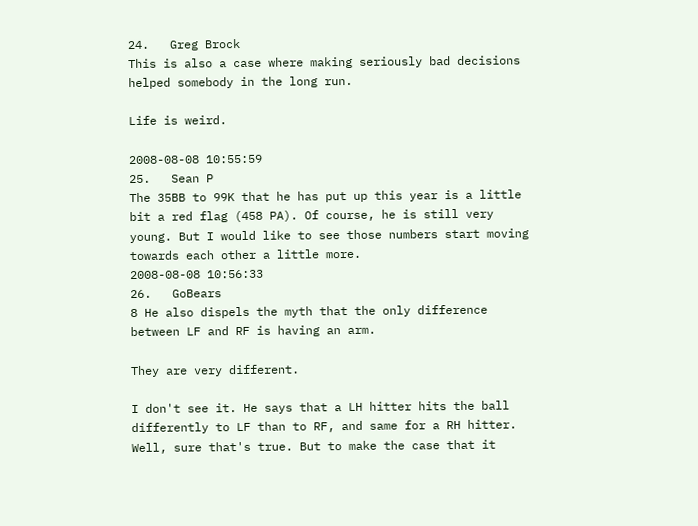24.   Greg Brock
This is also a case where making seriously bad decisions helped somebody in the long run.

Life is weird.

2008-08-08 10:55:59
25.   Sean P
The 35BB to 99K that he has put up this year is a little bit a red flag (458 PA). Of course, he is still very young. But I would like to see those numbers start moving towards each other a little more.
2008-08-08 10:56:33
26.   GoBears
8 He also dispels the myth that the only difference between LF and RF is having an arm.

They are very different.

I don't see it. He says that a LH hitter hits the ball differently to LF than to RF, and same for a RH hitter. Well, sure that's true. But to make the case that it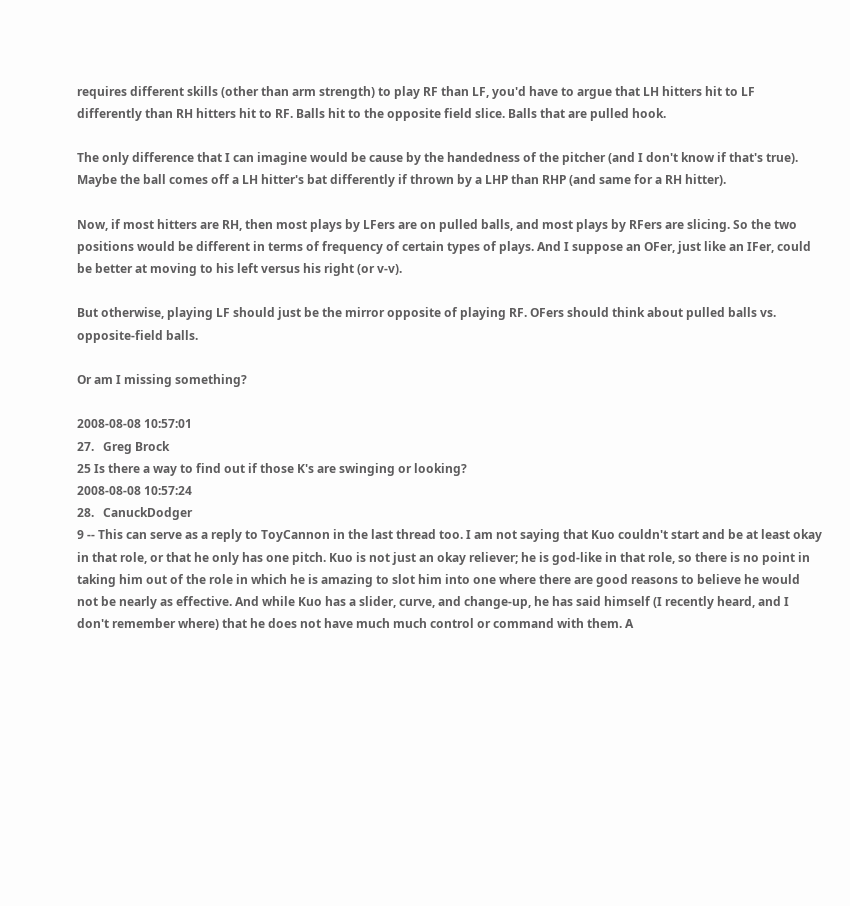requires different skills (other than arm strength) to play RF than LF, you'd have to argue that LH hitters hit to LF differently than RH hitters hit to RF. Balls hit to the opposite field slice. Balls that are pulled hook.

The only difference that I can imagine would be cause by the handedness of the pitcher (and I don't know if that's true). Maybe the ball comes off a LH hitter's bat differently if thrown by a LHP than RHP (and same for a RH hitter).

Now, if most hitters are RH, then most plays by LFers are on pulled balls, and most plays by RFers are slicing. So the two positions would be different in terms of frequency of certain types of plays. And I suppose an OFer, just like an IFer, could be better at moving to his left versus his right (or v-v).

But otherwise, playing LF should just be the mirror opposite of playing RF. OFers should think about pulled balls vs. opposite-field balls.

Or am I missing something?

2008-08-08 10:57:01
27.   Greg Brock
25 Is there a way to find out if those K's are swinging or looking?
2008-08-08 10:57:24
28.   CanuckDodger
9 -- This can serve as a reply to ToyCannon in the last thread too. I am not saying that Kuo couldn't start and be at least okay in that role, or that he only has one pitch. Kuo is not just an okay reliever; he is god-like in that role, so there is no point in taking him out of the role in which he is amazing to slot him into one where there are good reasons to believe he would not be nearly as effective. And while Kuo has a slider, curve, and change-up, he has said himself (I recently heard, and I don't remember where) that he does not have much much control or command with them. A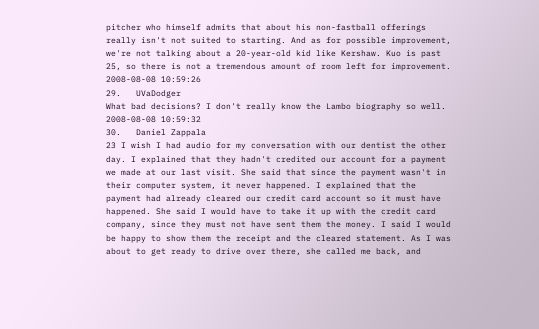pitcher who himself admits that about his non-fastball offerings really isn't not suited to starting. And as for possible improvement, we're not talking about a 20-year-old kid like Kershaw. Kuo is past 25, so there is not a tremendous amount of room left for improvement.
2008-08-08 10:59:26
29.   UVaDodger
What bad decisions? I don't really know the Lambo biography so well.
2008-08-08 10:59:32
30.   Daniel Zappala
23 I wish I had audio for my conversation with our dentist the other day. I explained that they hadn't credited our account for a payment we made at our last visit. She said that since the payment wasn't in their computer system, it never happened. I explained that the payment had already cleared our credit card account so it must have happened. She said I would have to take it up with the credit card company, since they must not have sent them the money. I said I would be happy to show them the receipt and the cleared statement. As I was about to get ready to drive over there, she called me back, and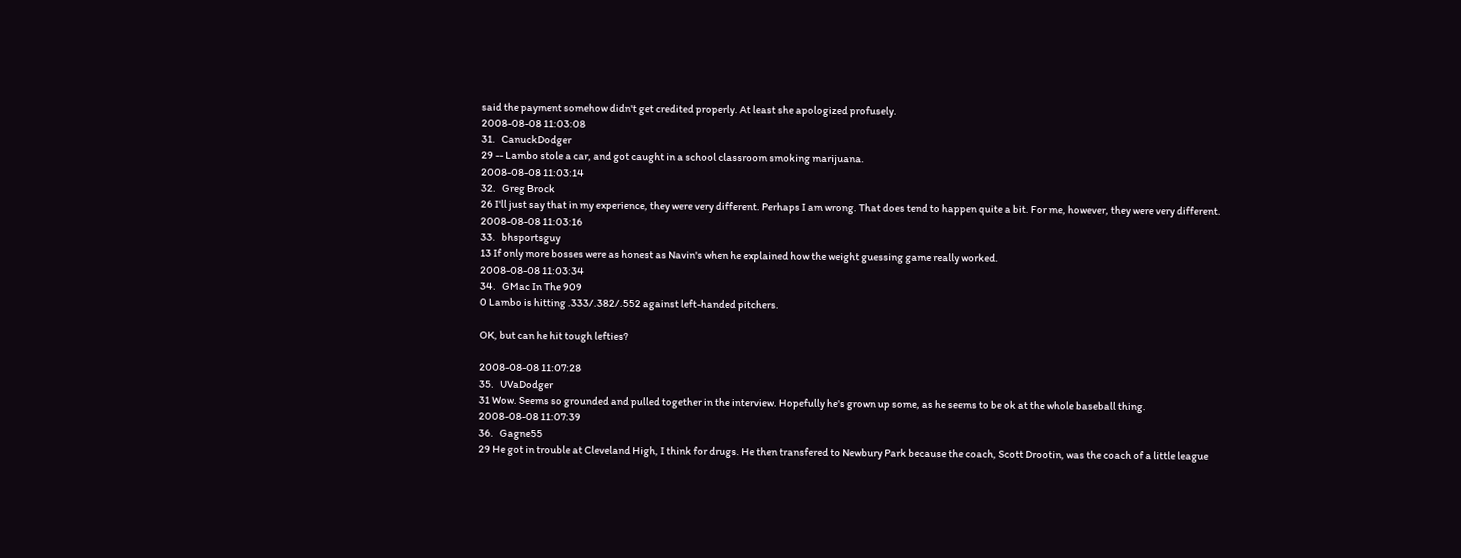said the payment somehow didn't get credited properly. At least she apologized profusely.
2008-08-08 11:03:08
31.   CanuckDodger
29 -- Lambo stole a car, and got caught in a school classroom smoking marijuana.
2008-08-08 11:03:14
32.   Greg Brock
26 I'll just say that in my experience, they were very different. Perhaps I am wrong. That does tend to happen quite a bit. For me, however, they were very different.
2008-08-08 11:03:16
33.   bhsportsguy
13 If only more bosses were as honest as Navin's when he explained how the weight guessing game really worked.
2008-08-08 11:03:34
34.   GMac In The 909
0 Lambo is hitting .333/.382/.552 against left-handed pitchers.

OK, but can he hit tough lefties?

2008-08-08 11:07:28
35.   UVaDodger
31 Wow. Seems so grounded and pulled together in the interview. Hopefully he's grown up some, as he seems to be ok at the whole baseball thing.
2008-08-08 11:07:39
36.   Gagne55
29 He got in trouble at Cleveland High, I think for drugs. He then transfered to Newbury Park because the coach, Scott Drootin, was the coach of a little league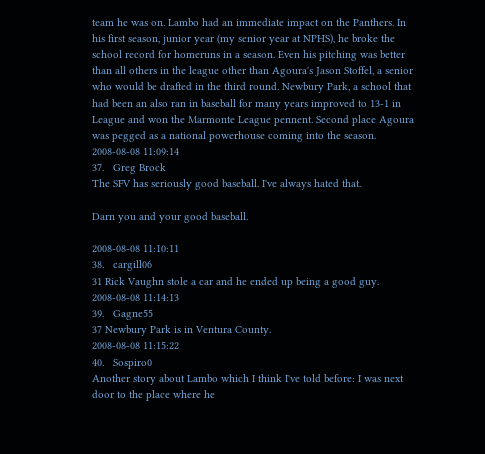team he was on. Lambo had an immediate impact on the Panthers. In his first season, junior year (my senior year at NPHS), he broke the school record for homeruns in a season. Even his pitching was better than all others in the league other than Agoura's Jason Stoffel, a senior who would be drafted in the third round. Newbury Park, a school that had been an also ran in baseball for many years improved to 13-1 in League and won the Marmonte League pennent. Second place Agoura was pegged as a national powerhouse coming into the season.
2008-08-08 11:09:14
37.   Greg Brock
The SFV has seriously good baseball. I've always hated that.

Darn you and your good baseball.

2008-08-08 11:10:11
38.   cargill06
31 Rick Vaughn stole a car and he ended up being a good guy.
2008-08-08 11:14:13
39.   Gagne55
37 Newbury Park is in Ventura County.
2008-08-08 11:15:22
40.   Sospiro0
Another story about Lambo which I think I've told before: I was next door to the place where he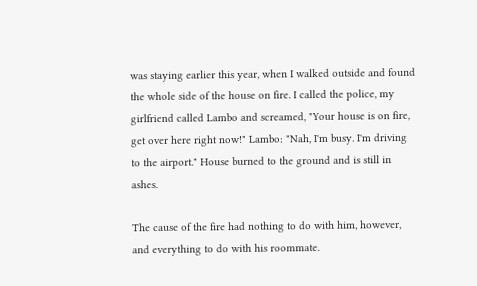was staying earlier this year, when I walked outside and found the whole side of the house on fire. I called the police, my girlfriend called Lambo and screamed, "Your house is on fire, get over here right now!" Lambo: "Nah, I'm busy. I'm driving to the airport." House burned to the ground and is still in ashes.

The cause of the fire had nothing to do with him, however, and everything to do with his roommate.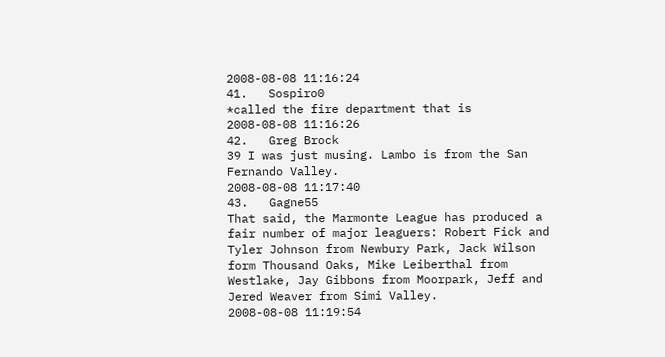2008-08-08 11:16:24
41.   Sospiro0
*called the fire department that is
2008-08-08 11:16:26
42.   Greg Brock
39 I was just musing. Lambo is from the San Fernando Valley.
2008-08-08 11:17:40
43.   Gagne55
That said, the Marmonte League has produced a fair number of major leaguers: Robert Fick and Tyler Johnson from Newbury Park, Jack Wilson form Thousand Oaks, Mike Leiberthal from Westlake, Jay Gibbons from Moorpark, Jeff and Jered Weaver from Simi Valley.
2008-08-08 11:19:54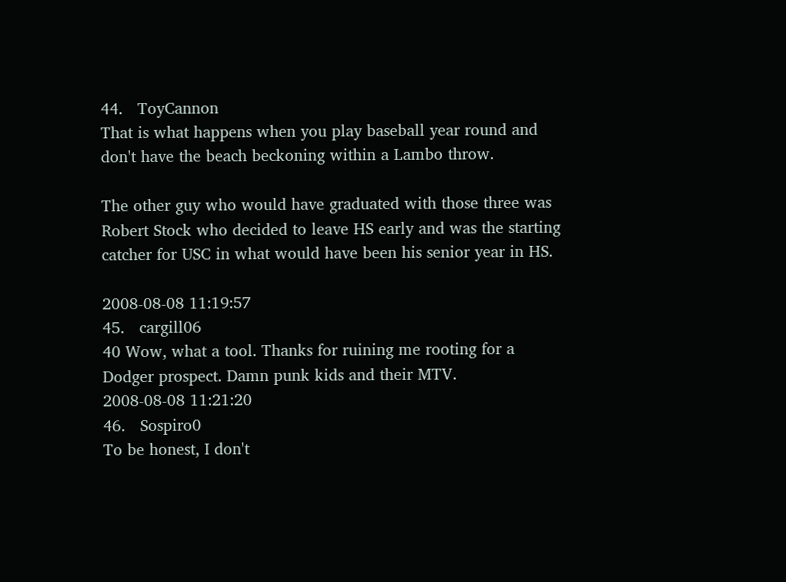44.   ToyCannon
That is what happens when you play baseball year round and don't have the beach beckoning within a Lambo throw.

The other guy who would have graduated with those three was Robert Stock who decided to leave HS early and was the starting catcher for USC in what would have been his senior year in HS.

2008-08-08 11:19:57
45.   cargill06
40 Wow, what a tool. Thanks for ruining me rooting for a Dodger prospect. Damn punk kids and their MTV.
2008-08-08 11:21:20
46.   Sospiro0
To be honest, I don't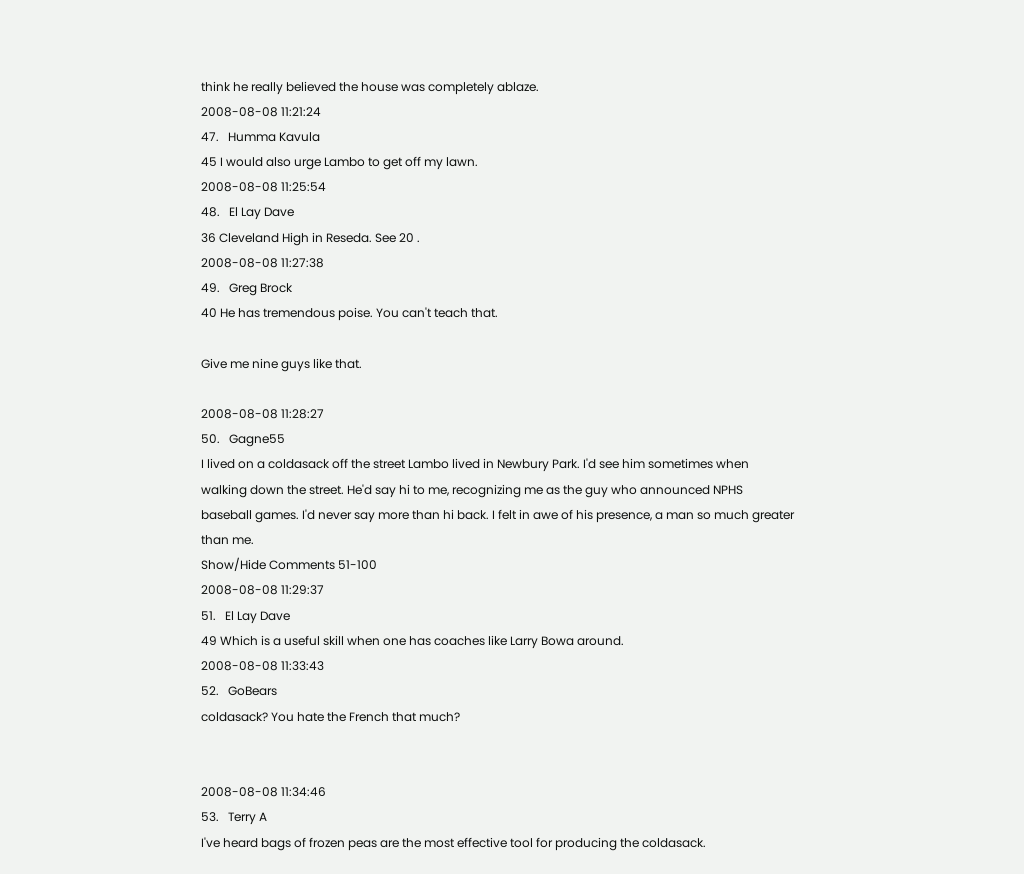think he really believed the house was completely ablaze.
2008-08-08 11:21:24
47.   Humma Kavula
45 I would also urge Lambo to get off my lawn.
2008-08-08 11:25:54
48.   El Lay Dave
36 Cleveland High in Reseda. See 20 .
2008-08-08 11:27:38
49.   Greg Brock
40 He has tremendous poise. You can't teach that.

Give me nine guys like that.

2008-08-08 11:28:27
50.   Gagne55
I lived on a coldasack off the street Lambo lived in Newbury Park. I'd see him sometimes when walking down the street. He'd say hi to me, recognizing me as the guy who announced NPHS baseball games. I'd never say more than hi back. I felt in awe of his presence, a man so much greater than me.
Show/Hide Comments 51-100
2008-08-08 11:29:37
51.   El Lay Dave
49 Which is a useful skill when one has coaches like Larry Bowa around.
2008-08-08 11:33:43
52.   GoBears
coldasack? You hate the French that much?


2008-08-08 11:34:46
53.   Terry A
I've heard bags of frozen peas are the most effective tool for producing the coldasack.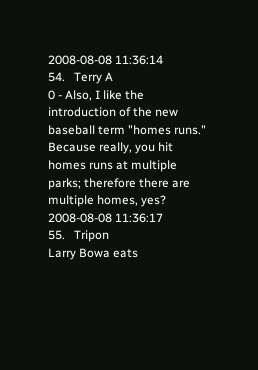2008-08-08 11:36:14
54.   Terry A
0 - Also, I like the introduction of the new baseball term "homes runs." Because really, you hit homes runs at multiple parks; therefore there are multiple homes, yes?
2008-08-08 11:36:17
55.   Tripon
Larry Bowa eats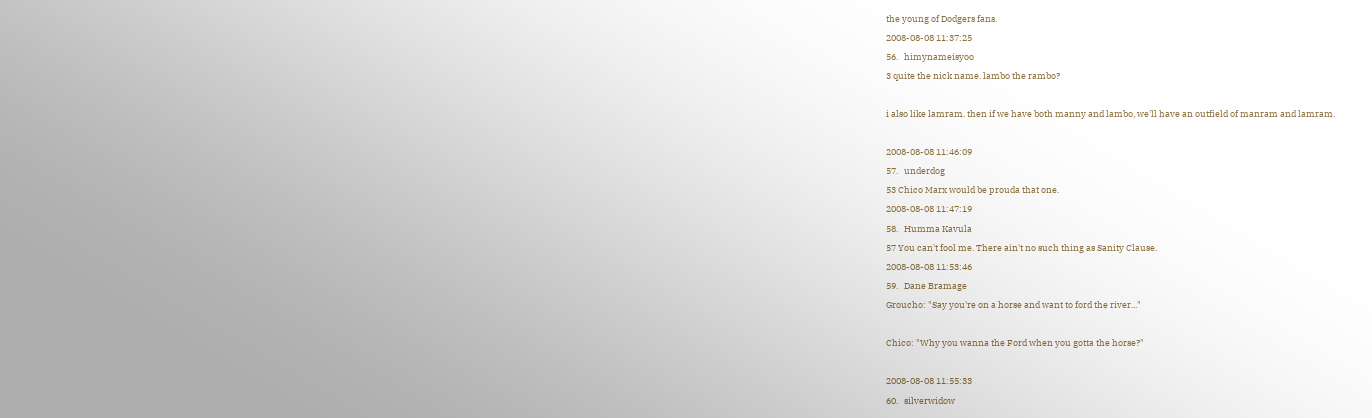the young of Dodgers fans.
2008-08-08 11:37:25
56.   himynameisyoo
3 quite the nick name. lambo the rambo?

i also like lamram. then if we have both manny and lambo, we'll have an outfield of manram and lamram.

2008-08-08 11:46:09
57.   underdog
53 Chico Marx would be prouda that one.
2008-08-08 11:47:19
58.   Humma Kavula
57 You can't fool me. There ain't no such thing as Sanity Clause.
2008-08-08 11:53:46
59.   Dane Bramage
Groucho: "Say you're on a horse and want to ford the river..."

Chico: "Why you wanna the Ford when you gotta the horse?"

2008-08-08 11:55:33
60.   silverwidow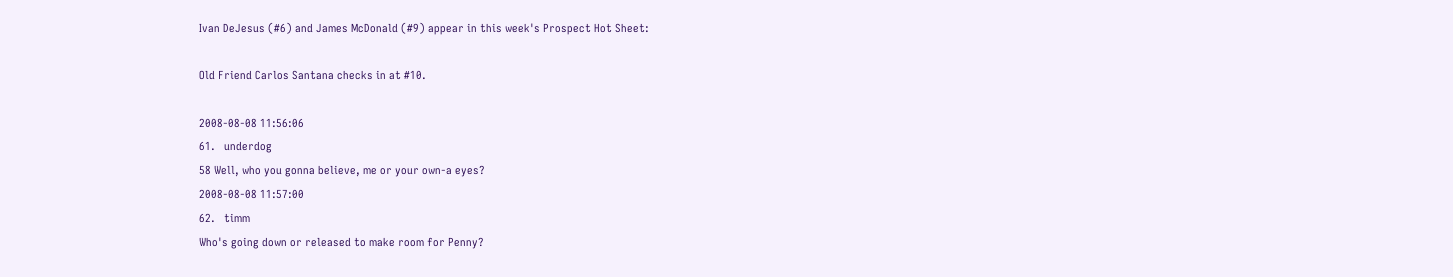Ivan DeJesus (#6) and James McDonald (#9) appear in this week's Prospect Hot Sheet:

Old Friend Carlos Santana checks in at #10.

2008-08-08 11:56:06
61.   underdog
58 Well, who you gonna believe, me or your own-a eyes?
2008-08-08 11:57:00
62.   timm
Who's going down or released to make room for Penny?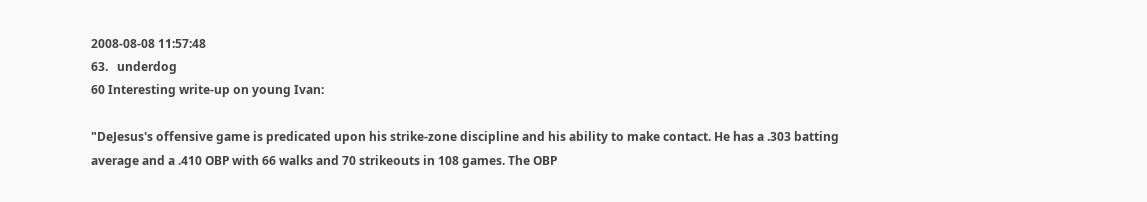2008-08-08 11:57:48
63.   underdog
60 Interesting write-up on young Ivan:

"DeJesus's offensive game is predicated upon his strike-zone discipline and his ability to make contact. He has a .303 batting average and a .410 OBP with 66 walks and 70 strikeouts in 108 games. The OBP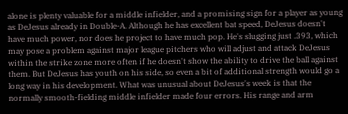alone is plenty valuable for a middle infielder, and a promising sign for a player as young as DeJesus already in Double-A. Although he has excellent bat speed, DeJesus doesn't have much power, nor does he project to have much pop. He's slugging just .393, which may pose a problem against major league pitchers who will adjust and attack DeJesus within the strike zone more often if he doesn't show the ability to drive the ball against them. But DeJesus has youth on his side, so even a bit of additional strength would go a long way in his development. What was unusual about DeJesus's week is that the normally smooth-fielding middle infielder made four errors. His range and arm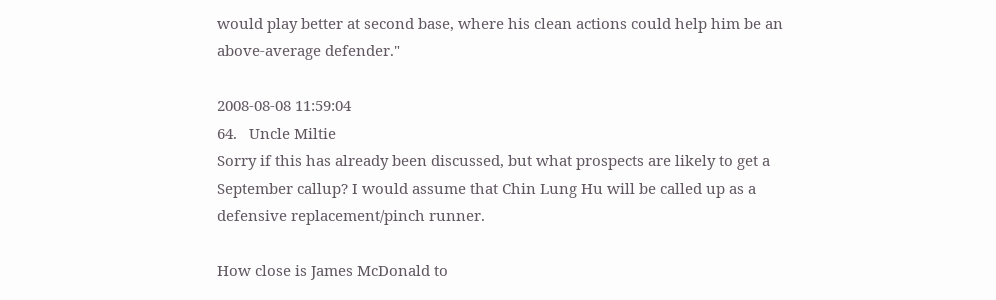would play better at second base, where his clean actions could help him be an above-average defender."

2008-08-08 11:59:04
64.   Uncle Miltie
Sorry if this has already been discussed, but what prospects are likely to get a September callup? I would assume that Chin Lung Hu will be called up as a defensive replacement/pinch runner.

How close is James McDonald to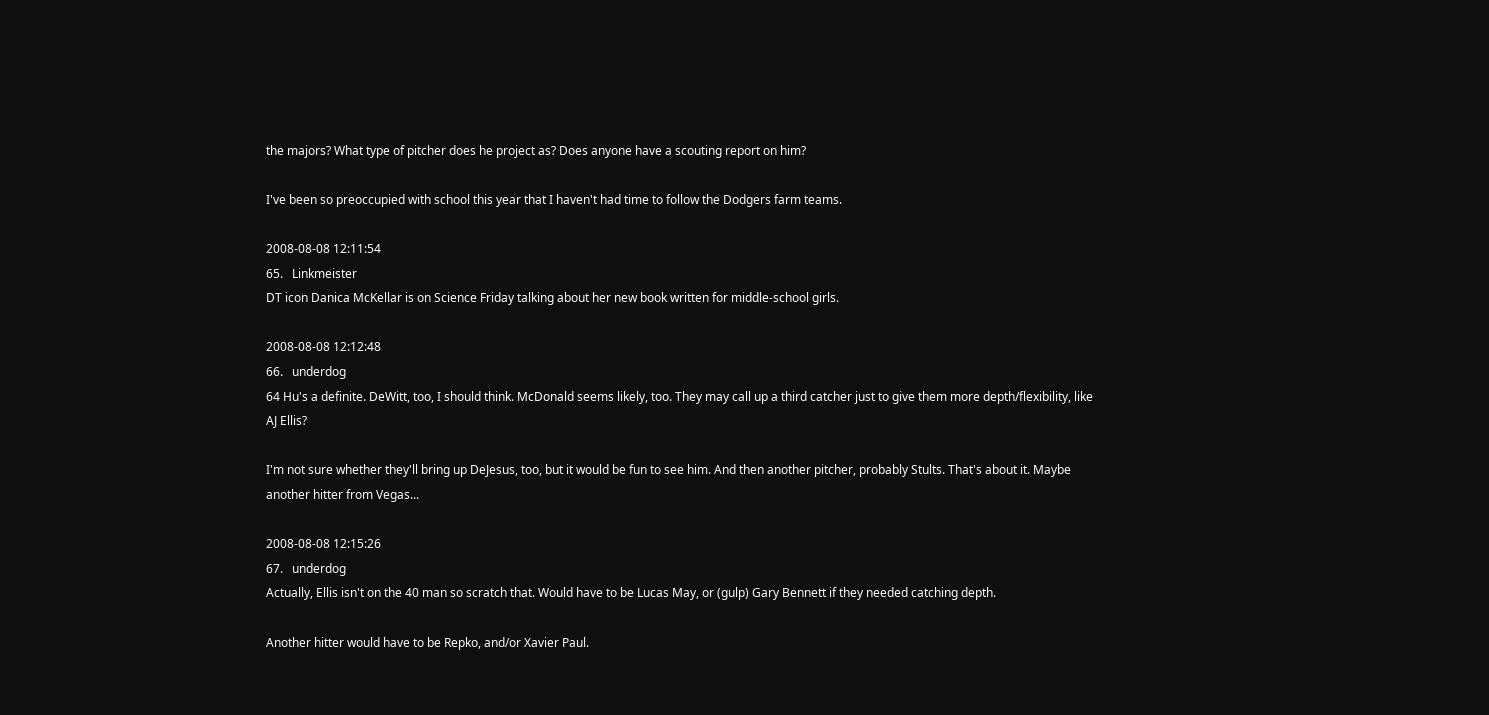the majors? What type of pitcher does he project as? Does anyone have a scouting report on him?

I've been so preoccupied with school this year that I haven't had time to follow the Dodgers farm teams.

2008-08-08 12:11:54
65.   Linkmeister
DT icon Danica McKellar is on Science Friday talking about her new book written for middle-school girls.

2008-08-08 12:12:48
66.   underdog
64 Hu's a definite. DeWitt, too, I should think. McDonald seems likely, too. They may call up a third catcher just to give them more depth/flexibility, like AJ Ellis?

I'm not sure whether they'll bring up DeJesus, too, but it would be fun to see him. And then another pitcher, probably Stults. That's about it. Maybe another hitter from Vegas...

2008-08-08 12:15:26
67.   underdog
Actually, Ellis isn't on the 40 man so scratch that. Would have to be Lucas May, or (gulp) Gary Bennett if they needed catching depth.

Another hitter would have to be Repko, and/or Xavier Paul.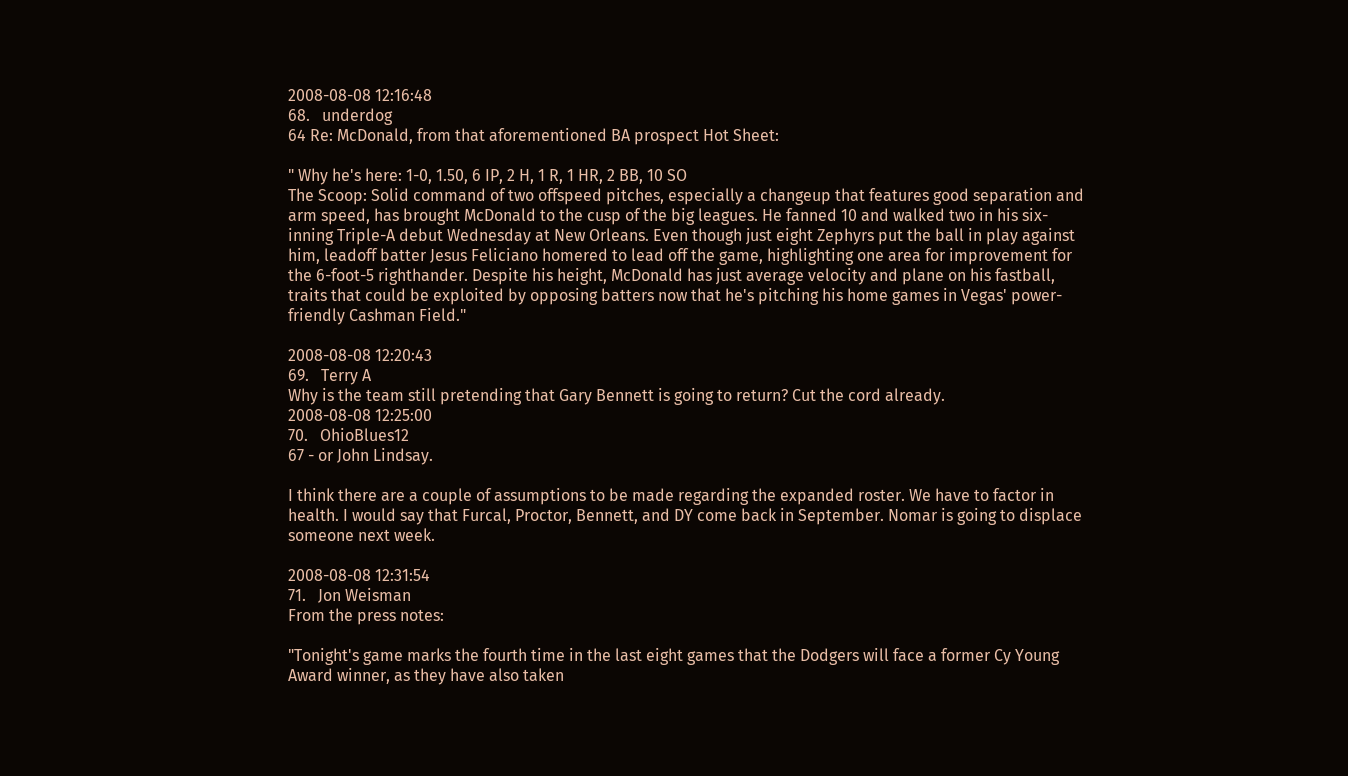2008-08-08 12:16:48
68.   underdog
64 Re: McDonald, from that aforementioned BA prospect Hot Sheet:

" Why he's here: 1-0, 1.50, 6 IP, 2 H, 1 R, 1 HR, 2 BB, 10 SO
The Scoop: Solid command of two offspeed pitches, especially a changeup that features good separation and arm speed, has brought McDonald to the cusp of the big leagues. He fanned 10 and walked two in his six-inning Triple-A debut Wednesday at New Orleans. Even though just eight Zephyrs put the ball in play against him, leadoff batter Jesus Feliciano homered to lead off the game, highlighting one area for improvement for the 6-foot-5 righthander. Despite his height, McDonald has just average velocity and plane on his fastball, traits that could be exploited by opposing batters now that he's pitching his home games in Vegas' power-friendly Cashman Field."

2008-08-08 12:20:43
69.   Terry A
Why is the team still pretending that Gary Bennett is going to return? Cut the cord already.
2008-08-08 12:25:00
70.   OhioBlues12
67 - or John Lindsay.

I think there are a couple of assumptions to be made regarding the expanded roster. We have to factor in health. I would say that Furcal, Proctor, Bennett, and DY come back in September. Nomar is going to displace someone next week.

2008-08-08 12:31:54
71.   Jon Weisman
From the press notes:

"Tonight's game marks the fourth time in the last eight games that the Dodgers will face a former Cy Young Award winner, as they have also taken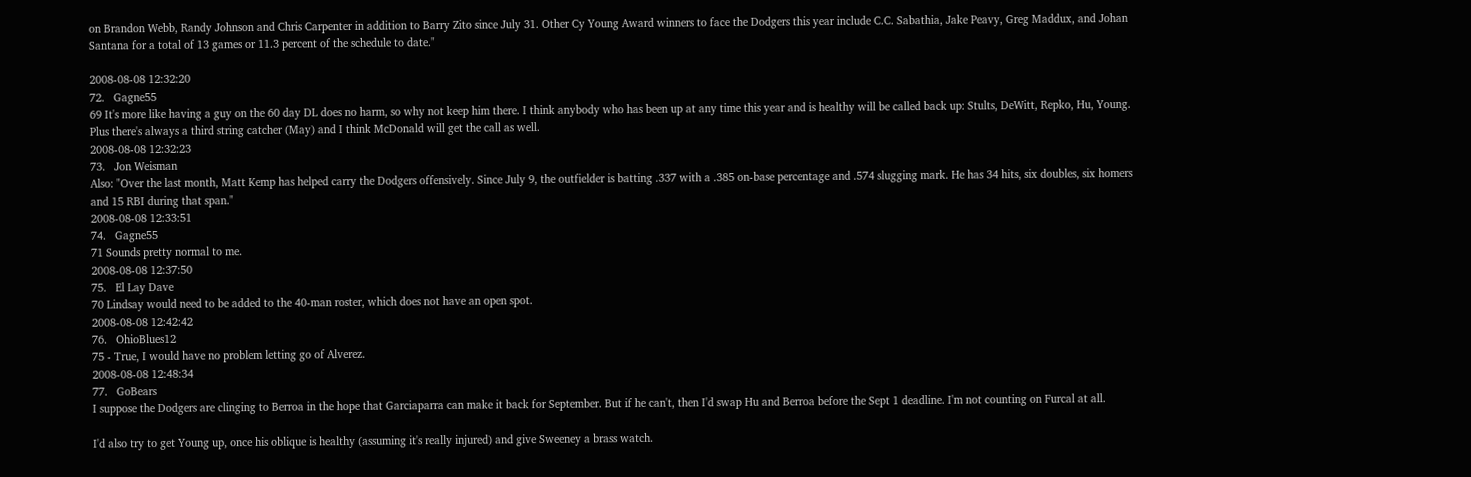on Brandon Webb, Randy Johnson and Chris Carpenter in addition to Barry Zito since July 31. Other Cy Young Award winners to face the Dodgers this year include C.C. Sabathia, Jake Peavy, Greg Maddux, and Johan Santana for a total of 13 games or 11.3 percent of the schedule to date."

2008-08-08 12:32:20
72.   Gagne55
69 It's more like having a guy on the 60 day DL does no harm, so why not keep him there. I think anybody who has been up at any time this year and is healthy will be called back up: Stults, DeWitt, Repko, Hu, Young. Plus there's always a third string catcher (May) and I think McDonald will get the call as well.
2008-08-08 12:32:23
73.   Jon Weisman
Also: "Over the last month, Matt Kemp has helped carry the Dodgers offensively. Since July 9, the outfielder is batting .337 with a .385 on-base percentage and .574 slugging mark. He has 34 hits, six doubles, six homers and 15 RBI during that span."
2008-08-08 12:33:51
74.   Gagne55
71 Sounds pretty normal to me.
2008-08-08 12:37:50
75.   El Lay Dave
70 Lindsay would need to be added to the 40-man roster, which does not have an open spot.
2008-08-08 12:42:42
76.   OhioBlues12
75 - True, I would have no problem letting go of Alverez.
2008-08-08 12:48:34
77.   GoBears
I suppose the Dodgers are clinging to Berroa in the hope that Garciaparra can make it back for September. But if he can't, then I'd swap Hu and Berroa before the Sept 1 deadline. I'm not counting on Furcal at all.

I'd also try to get Young up, once his oblique is healthy (assuming it's really injured) and give Sweeney a brass watch.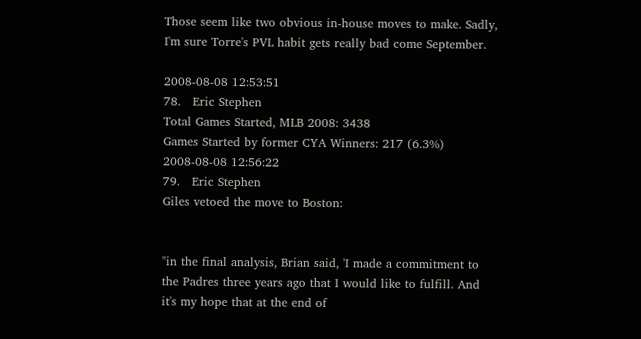Those seem like two obvious in-house moves to make. Sadly, I'm sure Torre's PVL habit gets really bad come September.

2008-08-08 12:53:51
78.   Eric Stephen
Total Games Started, MLB 2008: 3438
Games Started by former CYA Winners: 217 (6.3%)
2008-08-08 12:56:22
79.   Eric Stephen
Giles vetoed the move to Boston:


"in the final analysis, Brian said, 'I made a commitment to the Padres three years ago that I would like to fulfill. And it's my hope that at the end of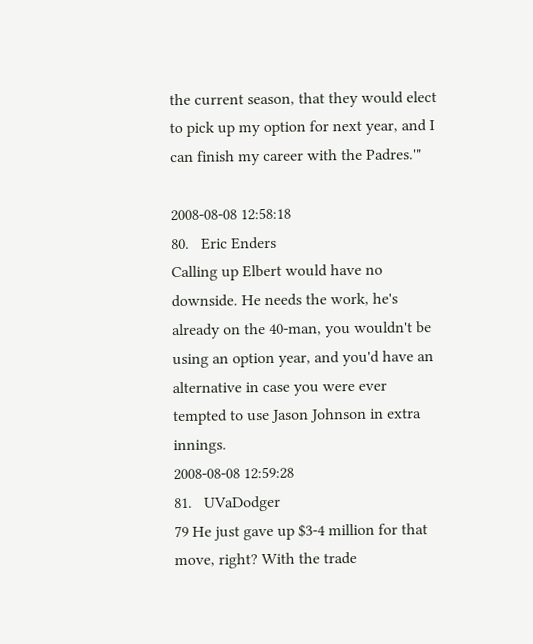the current season, that they would elect to pick up my option for next year, and I can finish my career with the Padres.'"

2008-08-08 12:58:18
80.   Eric Enders
Calling up Elbert would have no downside. He needs the work, he's already on the 40-man, you wouldn't be using an option year, and you'd have an alternative in case you were ever tempted to use Jason Johnson in extra innings.
2008-08-08 12:59:28
81.   UVaDodger
79 He just gave up $3-4 million for that move, right? With the trade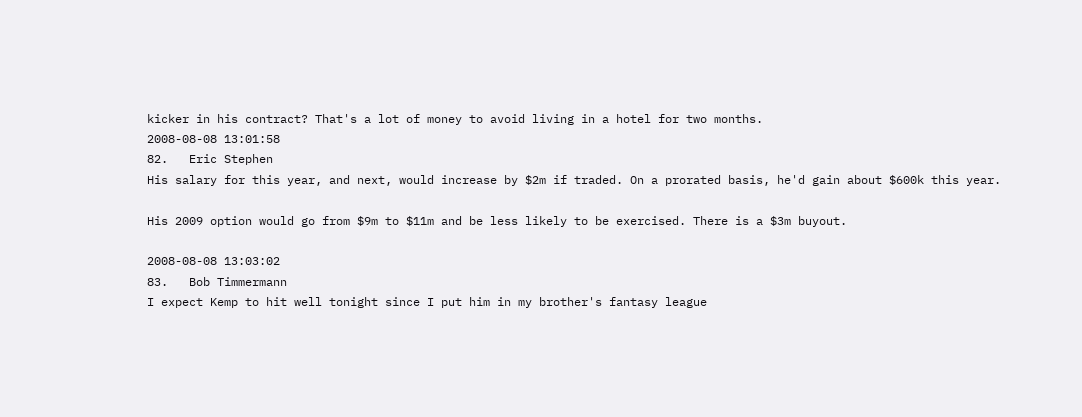kicker in his contract? That's a lot of money to avoid living in a hotel for two months.
2008-08-08 13:01:58
82.   Eric Stephen
His salary for this year, and next, would increase by $2m if traded. On a prorated basis, he'd gain about $600k this year.

His 2009 option would go from $9m to $11m and be less likely to be exercised. There is a $3m buyout.

2008-08-08 13:03:02
83.   Bob Timmermann
I expect Kemp to hit well tonight since I put him in my brother's fantasy league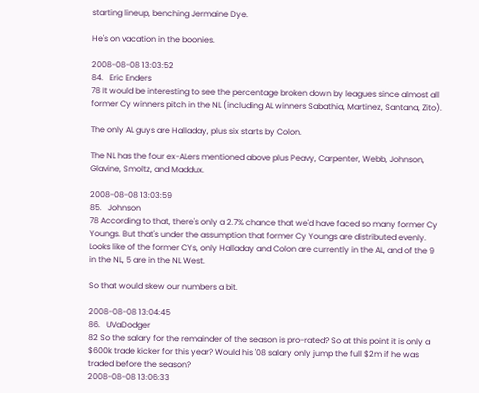starting lineup, benching Jermaine Dye.

He's on vacation in the boonies.

2008-08-08 13:03:52
84.   Eric Enders
78 It would be interesting to see the percentage broken down by leagues since almost all former Cy winners pitch in the NL (including AL winners Sabathia, Martinez, Santana, Zito).

The only AL guys are Halladay, plus six starts by Colon.

The NL has the four ex-ALers mentioned above plus Peavy, Carpenter, Webb, Johnson, Glavine, Smoltz, and Maddux.

2008-08-08 13:03:59
85.   Johnson
78 According to that, there's only a 2.7% chance that we'd have faced so many former Cy Youngs. But that's under the assumption that former Cy Youngs are distributed evenly. Looks like of the former CYs, only Halladay and Colon are currently in the AL, and of the 9 in the NL, 5 are in the NL West.

So that would skew our numbers a bit.

2008-08-08 13:04:45
86.   UVaDodger
82 So the salary for the remainder of the season is pro-rated? So at this point it is only a $600k trade kicker for this year? Would his '08 salary only jump the full $2m if he was traded before the season?
2008-08-08 13:06:33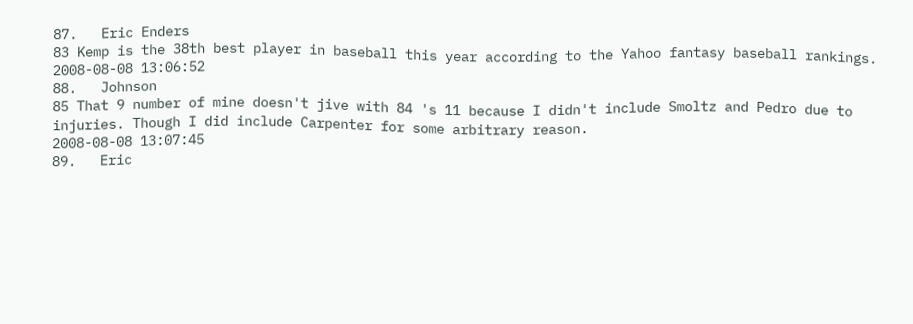87.   Eric Enders
83 Kemp is the 38th best player in baseball this year according to the Yahoo fantasy baseball rankings.
2008-08-08 13:06:52
88.   Johnson
85 That 9 number of mine doesn't jive with 84 's 11 because I didn't include Smoltz and Pedro due to injuries. Though I did include Carpenter for some arbitrary reason.
2008-08-08 13:07:45
89.   Eric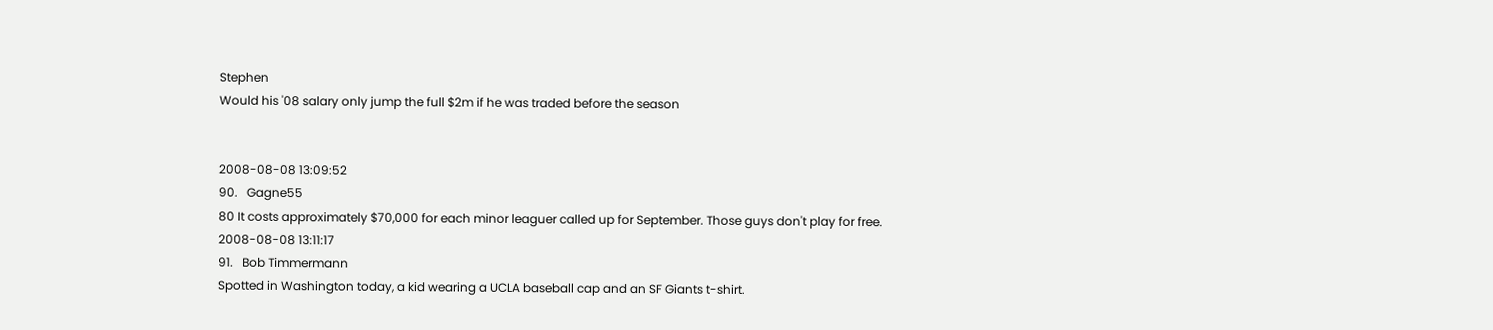Stephen
Would his '08 salary only jump the full $2m if he was traded before the season


2008-08-08 13:09:52
90.   Gagne55
80 It costs approximately $70,000 for each minor leaguer called up for September. Those guys don't play for free.
2008-08-08 13:11:17
91.   Bob Timmermann
Spotted in Washington today, a kid wearing a UCLA baseball cap and an SF Giants t-shirt.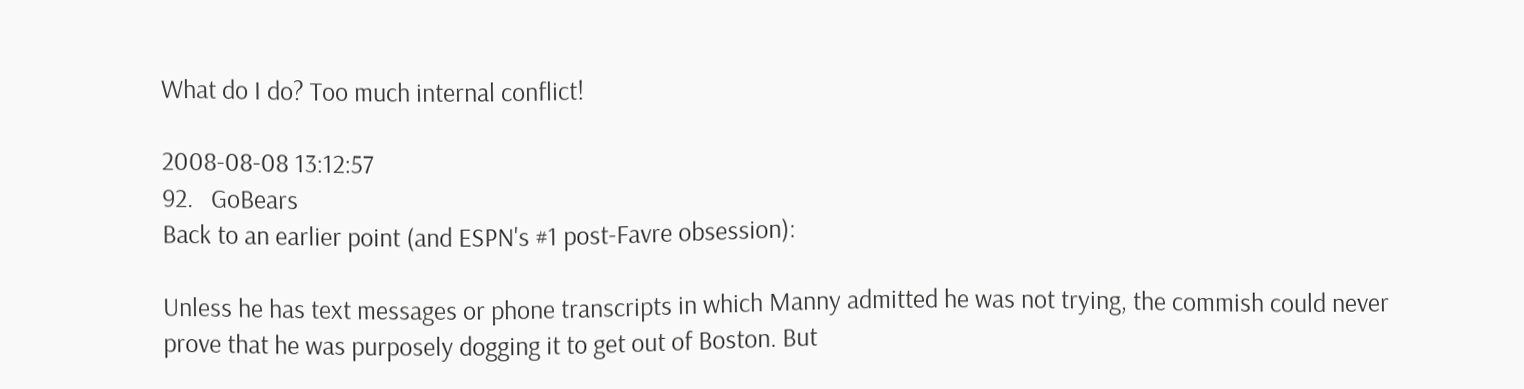What do I do? Too much internal conflict!

2008-08-08 13:12:57
92.   GoBears
Back to an earlier point (and ESPN's #1 post-Favre obsession):

Unless he has text messages or phone transcripts in which Manny admitted he was not trying, the commish could never prove that he was purposely dogging it to get out of Boston. But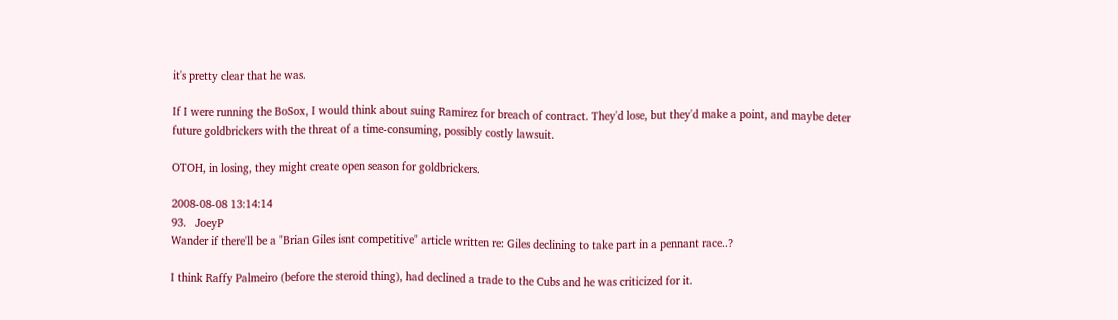it's pretty clear that he was.

If I were running the BoSox, I would think about suing Ramirez for breach of contract. They'd lose, but they'd make a point, and maybe deter future goldbrickers with the threat of a time-consuming, possibly costly lawsuit.

OTOH, in losing, they might create open season for goldbrickers.

2008-08-08 13:14:14
93.   JoeyP
Wander if there'll be a "Brian Giles isnt competitive" article written re: Giles declining to take part in a pennant race..?

I think Raffy Palmeiro (before the steroid thing), had declined a trade to the Cubs and he was criticized for it.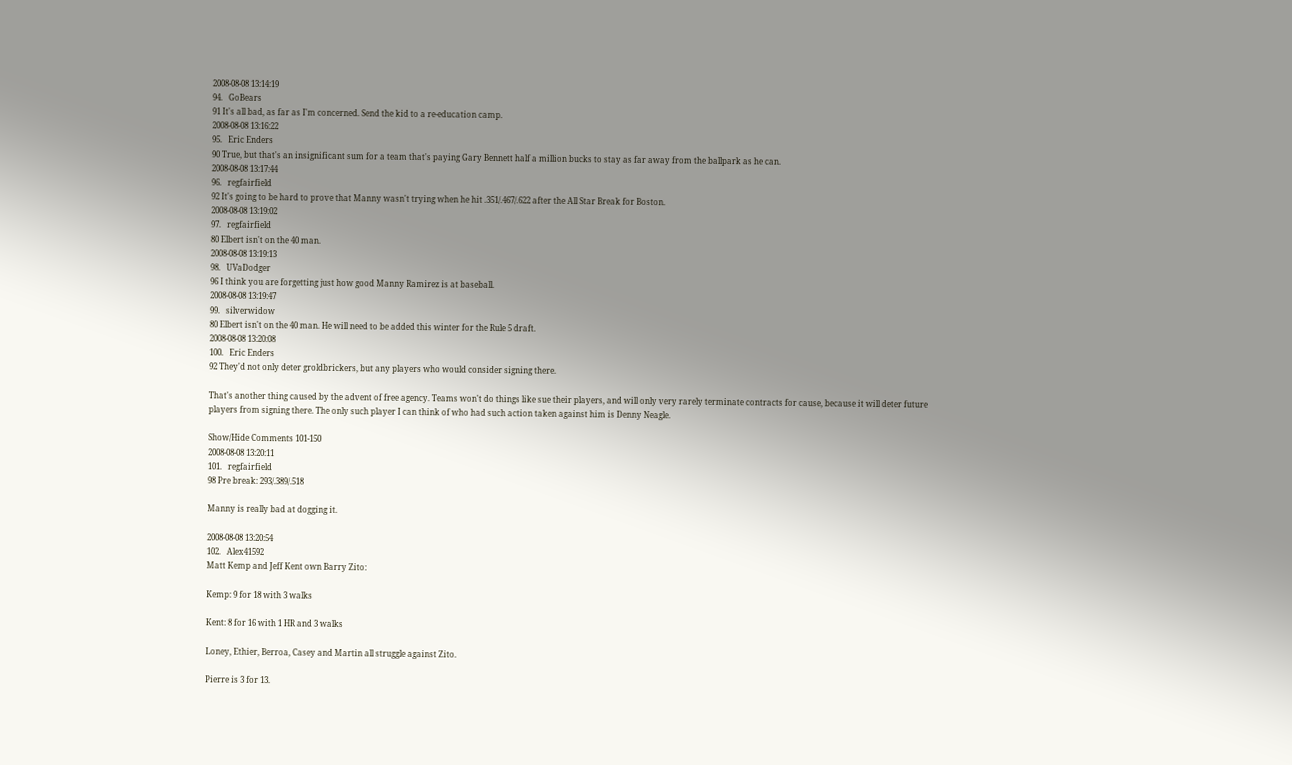2008-08-08 13:14:19
94.   GoBears
91 It's all bad, as far as I'm concerned. Send the kid to a re-education camp.
2008-08-08 13:16:22
95.   Eric Enders
90 True, but that's an insignificant sum for a team that's paying Gary Bennett half a million bucks to stay as far away from the ballpark as he can.
2008-08-08 13:17:44
96.   regfairfield
92 It's going to be hard to prove that Manny wasn't trying when he hit .351/.467/.622 after the All Star Break for Boston.
2008-08-08 13:19:02
97.   regfairfield
80 Elbert isn't on the 40 man.
2008-08-08 13:19:13
98.   UVaDodger
96 I think you are forgetting just how good Manny Ramirez is at baseball.
2008-08-08 13:19:47
99.   silverwidow
80 Elbert isn't on the 40 man. He will need to be added this winter for the Rule 5 draft.
2008-08-08 13:20:08
100.   Eric Enders
92 They'd not only deter groldbrickers, but any players who would consider signing there.

That's another thing caused by the advent of free agency. Teams won't do things like sue their players, and will only very rarely terminate contracts for cause, because it will deter future players from signing there. The only such player I can think of who had such action taken against him is Denny Neagle.

Show/Hide Comments 101-150
2008-08-08 13:20:11
101.   regfairfield
98 Pre break: 293/.389/.518

Manny is really bad at dogging it.

2008-08-08 13:20:54
102.   Alex41592
Matt Kemp and Jeff Kent own Barry Zito:

Kemp: 9 for 18 with 3 walks

Kent: 8 for 16 with 1 HR and 3 walks

Loney, Ethier, Berroa, Casey and Martin all struggle against Zito.

Pierre is 3 for 13.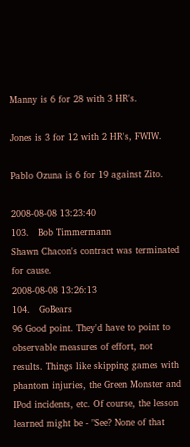Manny is 6 for 28 with 3 HR's.

Jones is 3 for 12 with 2 HR's, FWIW.

Pablo Ozuna is 6 for 19 against Zito.

2008-08-08 13:23:40
103.   Bob Timmermann
Shawn Chacon's contract was terminated for cause.
2008-08-08 13:26:13
104.   GoBears
96 Good point. They'd have to point to observable measures of effort, not results. Things like skipping games with phantom injuries, the Green Monster and IPod incidents, etc. Of course, the lesson learned might be - "See? None of that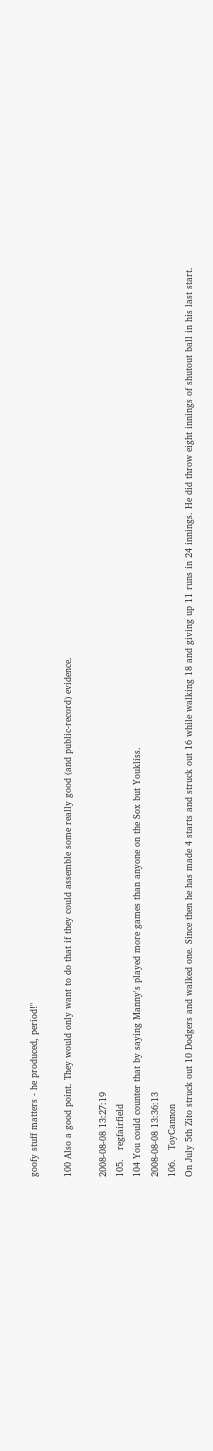goofy stuff matters - he produced, period!"

100 Also a good point. They would only want to do that if they could assemble some really good (and public-record) evidence.

2008-08-08 13:27:19
105.   regfairfield
104 You could counter that by saying Manny's played more games than anyone on the Sox but Youkliss.
2008-08-08 13:36:13
106.   ToyCannon
On July 5th Zito struck out 10 Dodgers and walked one. Since then he has made 4 starts and struck out 16 while walking 18 and giving up 11 runs in 24 innings. He did throw eight innings of shutout ball in his last start.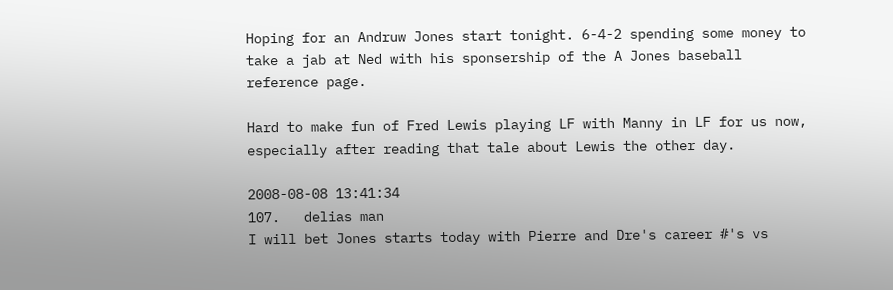Hoping for an Andruw Jones start tonight. 6-4-2 spending some money to take a jab at Ned with his sponsership of the A Jones baseball reference page.

Hard to make fun of Fred Lewis playing LF with Manny in LF for us now, especially after reading that tale about Lewis the other day.

2008-08-08 13:41:34
107.   delias man
I will bet Jones starts today with Pierre and Dre's career #'s vs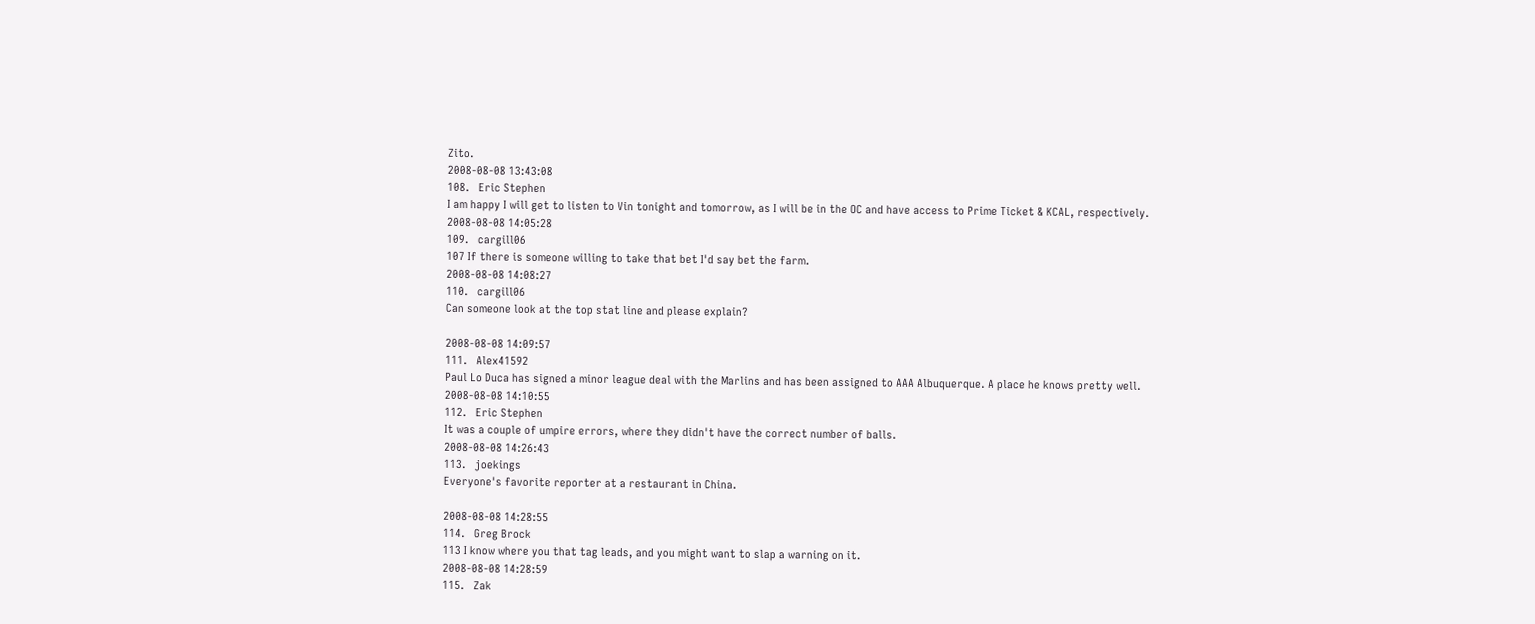Zito.
2008-08-08 13:43:08
108.   Eric Stephen
I am happy I will get to listen to Vin tonight and tomorrow, as I will be in the OC and have access to Prime Ticket & KCAL, respectively.
2008-08-08 14:05:28
109.   cargill06
107 If there is someone willing to take that bet I'd say bet the farm.
2008-08-08 14:08:27
110.   cargill06
Can someone look at the top stat line and please explain?

2008-08-08 14:09:57
111.   Alex41592
Paul Lo Duca has signed a minor league deal with the Marlins and has been assigned to AAA Albuquerque. A place he knows pretty well.
2008-08-08 14:10:55
112.   Eric Stephen
It was a couple of umpire errors, where they didn't have the correct number of balls.
2008-08-08 14:26:43
113.   joekings
Everyone's favorite reporter at a restaurant in China.

2008-08-08 14:28:55
114.   Greg Brock
113 I know where you that tag leads, and you might want to slap a warning on it.
2008-08-08 14:28:59
115.   Zak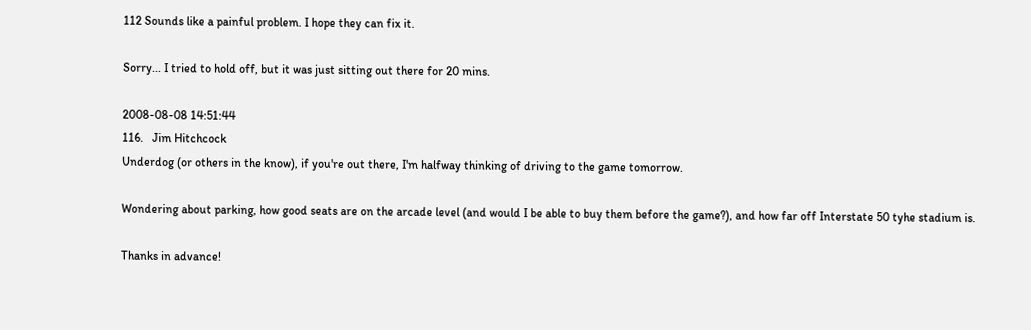112 Sounds like a painful problem. I hope they can fix it.

Sorry... I tried to hold off, but it was just sitting out there for 20 mins.

2008-08-08 14:51:44
116.   Jim Hitchcock
Underdog (or others in the know), if you're out there, I'm halfway thinking of driving to the game tomorrow.

Wondering about parking, how good seats are on the arcade level (and would I be able to buy them before the game?), and how far off Interstate 50 tyhe stadium is.

Thanks in advance!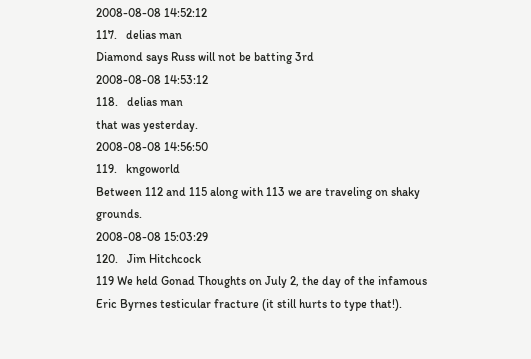2008-08-08 14:52:12
117.   delias man
Diamond says Russ will not be batting 3rd
2008-08-08 14:53:12
118.   delias man
that was yesterday.
2008-08-08 14:56:50
119.   kngoworld
Between 112 and 115 along with 113 we are traveling on shaky grounds.
2008-08-08 15:03:29
120.   Jim Hitchcock
119 We held Gonad Thoughts on July 2, the day of the infamous Eric Byrnes testicular fracture (it still hurts to type that!).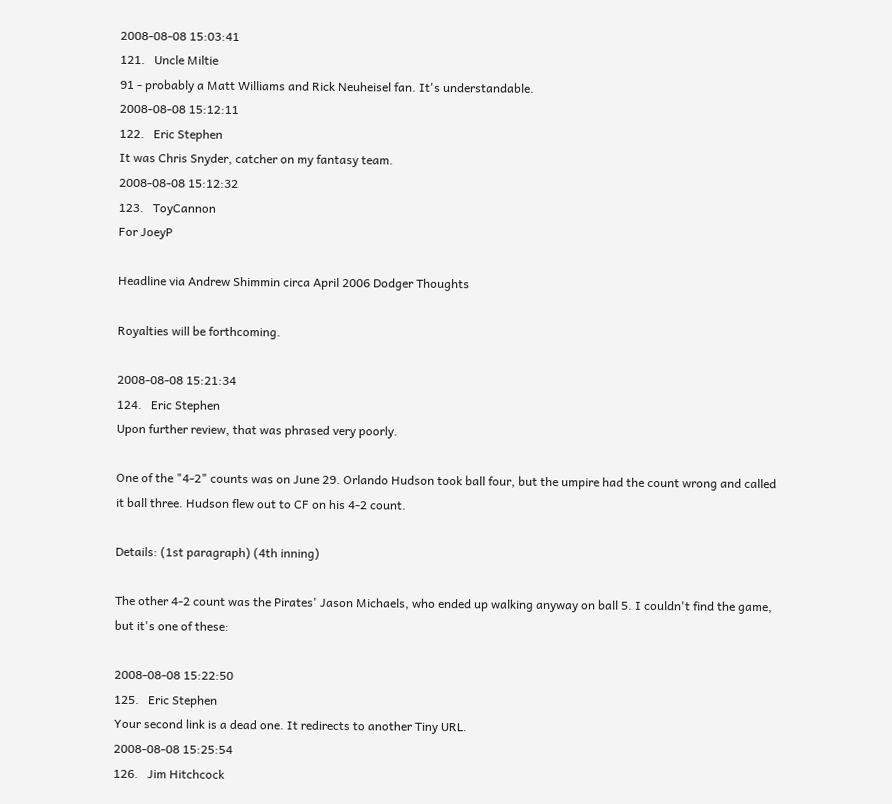2008-08-08 15:03:41
121.   Uncle Miltie
91 - probably a Matt Williams and Rick Neuheisel fan. It's understandable.
2008-08-08 15:12:11
122.   Eric Stephen
It was Chris Snyder, catcher on my fantasy team.
2008-08-08 15:12:32
123.   ToyCannon
For JoeyP

Headline via Andrew Shimmin circa April 2006 Dodger Thoughts

Royalties will be forthcoming.

2008-08-08 15:21:34
124.   Eric Stephen
Upon further review, that was phrased very poorly.

One of the "4-2" counts was on June 29. Orlando Hudson took ball four, but the umpire had the count wrong and called it ball three. Hudson flew out to CF on his 4-2 count.

Details: (1st paragraph) (4th inning)

The other 4-2 count was the Pirates' Jason Michaels, who ended up walking anyway on ball 5. I couldn't find the game, but it's one of these:

2008-08-08 15:22:50
125.   Eric Stephen
Your second link is a dead one. It redirects to another Tiny URL.
2008-08-08 15:25:54
126.   Jim Hitchcock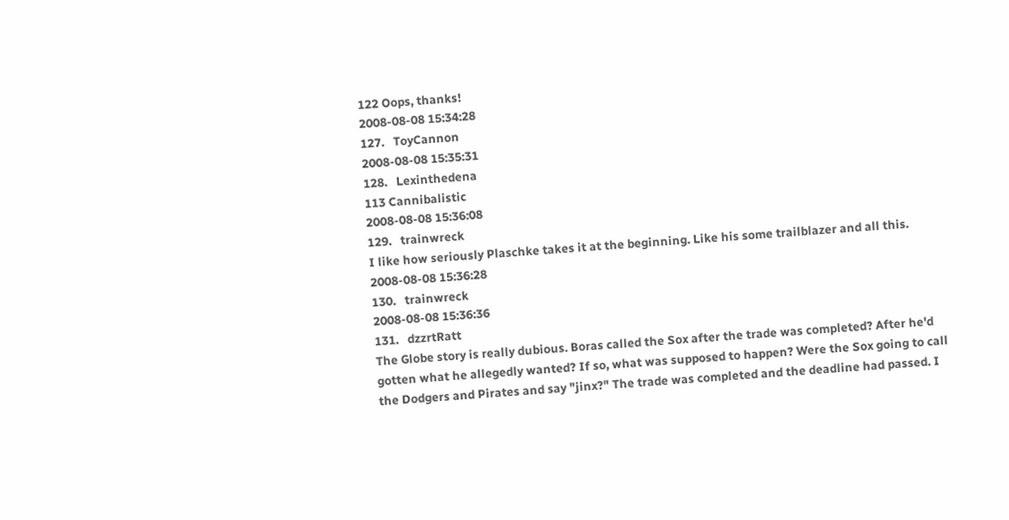122 Oops, thanks!
2008-08-08 15:34:28
127.   ToyCannon
2008-08-08 15:35:31
128.   Lexinthedena
113 Cannibalistic
2008-08-08 15:36:08
129.   trainwreck
I like how seriously Plaschke takes it at the beginning. Like his some trailblazer and all this.
2008-08-08 15:36:28
130.   trainwreck
2008-08-08 15:36:36
131.   dzzrtRatt
The Globe story is really dubious. Boras called the Sox after the trade was completed? After he'd gotten what he allegedly wanted? If so, what was supposed to happen? Were the Sox going to call the Dodgers and Pirates and say "jinx?" The trade was completed and the deadline had passed. I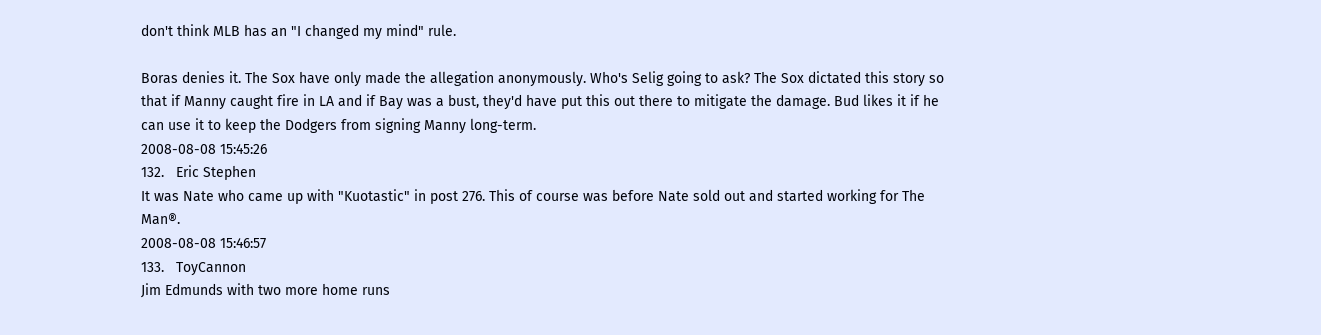don't think MLB has an "I changed my mind" rule.

Boras denies it. The Sox have only made the allegation anonymously. Who's Selig going to ask? The Sox dictated this story so that if Manny caught fire in LA and if Bay was a bust, they'd have put this out there to mitigate the damage. Bud likes it if he can use it to keep the Dodgers from signing Manny long-term.
2008-08-08 15:45:26
132.   Eric Stephen
It was Nate who came up with "Kuotastic" in post 276. This of course was before Nate sold out and started working for The Man®.
2008-08-08 15:46:57
133.   ToyCannon
Jim Edmunds with two more home runs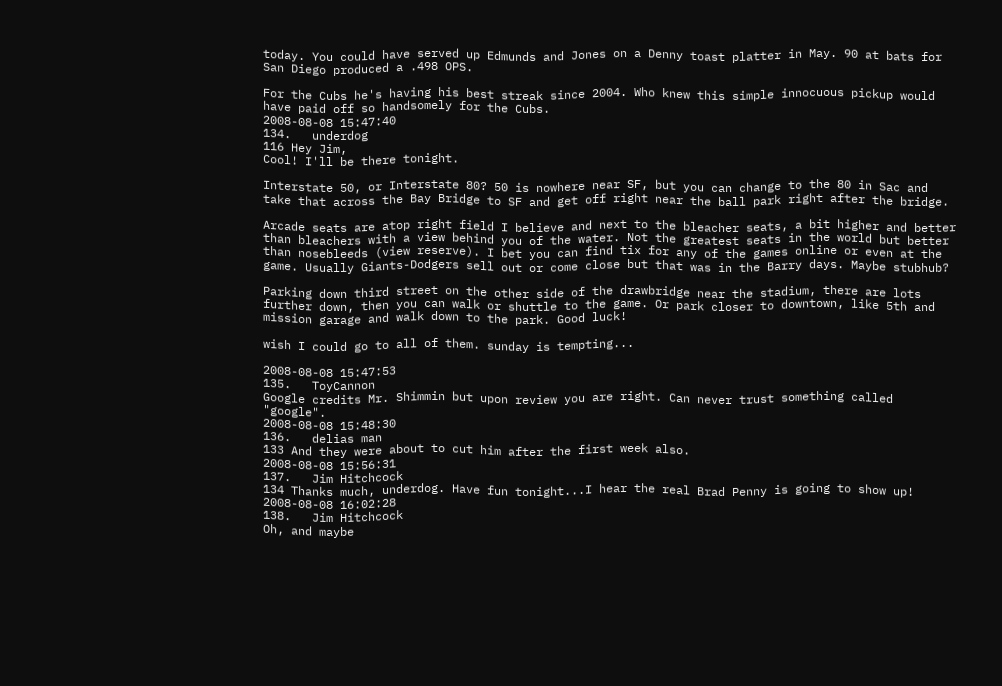today. You could have served up Edmunds and Jones on a Denny toast platter in May. 90 at bats for San Diego produced a .498 OPS.

For the Cubs he's having his best streak since 2004. Who knew this simple innocuous pickup would have paid off so handsomely for the Cubs.
2008-08-08 15:47:40
134.   underdog
116 Hey Jim,
Cool! I'll be there tonight.

Interstate 50, or Interstate 80? 50 is nowhere near SF, but you can change to the 80 in Sac and take that across the Bay Bridge to SF and get off right near the ball park right after the bridge.

Arcade seats are atop right field I believe and next to the bleacher seats, a bit higher and better than bleachers with a view behind you of the water. Not the greatest seats in the world but better than nosebleeds (view reserve). I bet you can find tix for any of the games online or even at the game. Usually Giants-Dodgers sell out or come close but that was in the Barry days. Maybe stubhub?

Parking down third street on the other side of the drawbridge near the stadium, there are lots further down, then you can walk or shuttle to the game. Or park closer to downtown, like 5th and mission garage and walk down to the park. Good luck!

wish I could go to all of them. sunday is tempting...

2008-08-08 15:47:53
135.   ToyCannon
Google credits Mr. Shimmin but upon review you are right. Can never trust something called "google".
2008-08-08 15:48:30
136.   delias man
133 And they were about to cut him after the first week also.
2008-08-08 15:56:31
137.   Jim Hitchcock
134 Thanks much, underdog. Have fun tonight...I hear the real Brad Penny is going to show up!
2008-08-08 16:02:28
138.   Jim Hitchcock
Oh, and maybe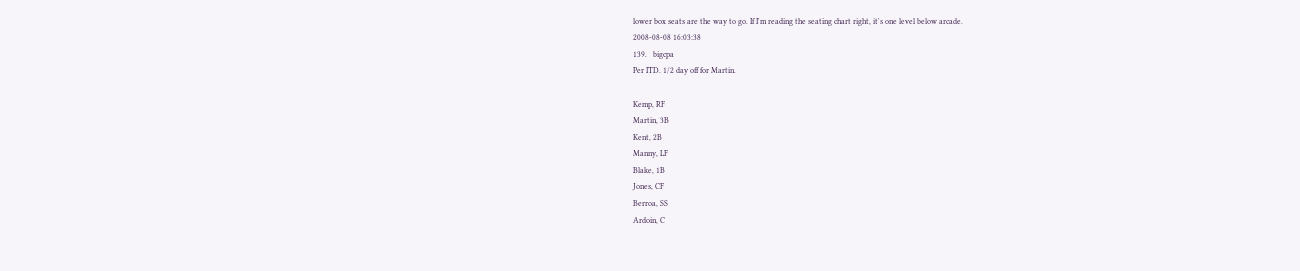lower box seats are the way to go. If I'm reading the seating chart right, it's one level below arcade.
2008-08-08 16:03:38
139.   bigcpa
Per ITD. 1/2 day off for Martin.

Kemp, RF
Martin, 3B
Kent, 2B
Manny, LF
Blake, 1B
Jones, CF
Berroa, SS
Ardoin, C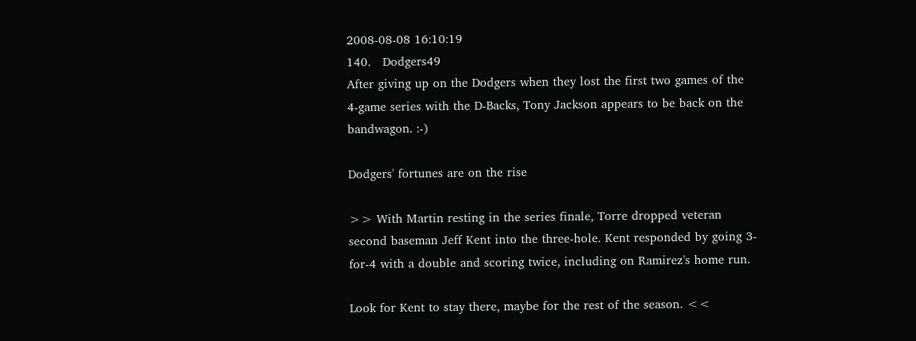2008-08-08 16:10:19
140.   Dodgers49
After giving up on the Dodgers when they lost the first two games of the 4-game series with the D-Backs, Tony Jackson appears to be back on the bandwagon. :-)

Dodgers' fortunes are on the rise

>> With Martin resting in the series finale, Torre dropped veteran second baseman Jeff Kent into the three-hole. Kent responded by going 3-for-4 with a double and scoring twice, including on Ramirez's home run.

Look for Kent to stay there, maybe for the rest of the season. <<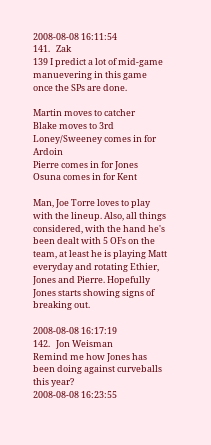2008-08-08 16:11:54
141.   Zak
139 I predict a lot of mid-game manuevering in this game once the SPs are done.

Martin moves to catcher
Blake moves to 3rd
Loney/Sweeney comes in for Ardoin
Pierre comes in for Jones
Osuna comes in for Kent

Man, Joe Torre loves to play with the lineup. Also, all things considered, with the hand he's been dealt with 5 OFs on the team, at least he is playing Matt everyday and rotating Ethier, Jones and Pierre. Hopefully Jones starts showing signs of breaking out.

2008-08-08 16:17:19
142.   Jon Weisman
Remind me how Jones has been doing against curveballs this year?
2008-08-08 16:23:55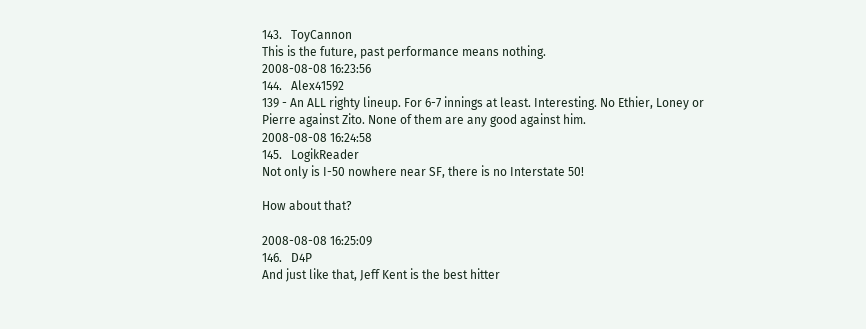143.   ToyCannon
This is the future, past performance means nothing.
2008-08-08 16:23:56
144.   Alex41592
139 - An ALL righty lineup. For 6-7 innings at least. Interesting. No Ethier, Loney or Pierre against Zito. None of them are any good against him.
2008-08-08 16:24:58
145.   LogikReader
Not only is I-50 nowhere near SF, there is no Interstate 50!

How about that?

2008-08-08 16:25:09
146.   D4P
And just like that, Jeff Kent is the best hitter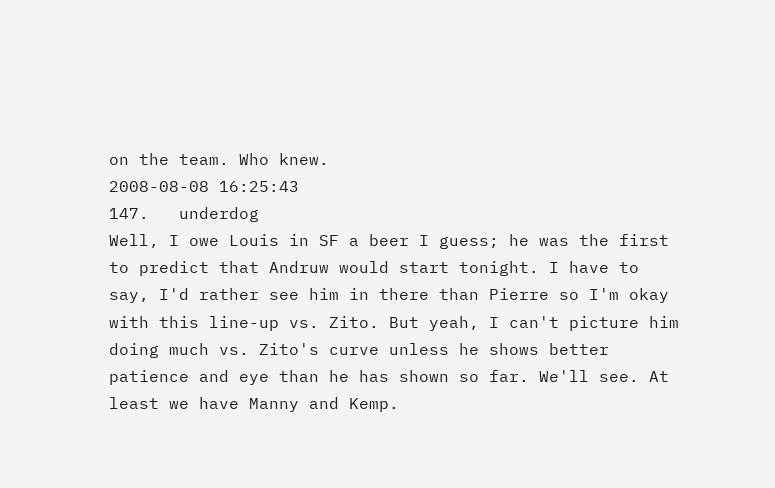on the team. Who knew.
2008-08-08 16:25:43
147.   underdog
Well, I owe Louis in SF a beer I guess; he was the first to predict that Andruw would start tonight. I have to say, I'd rather see him in there than Pierre so I'm okay with this line-up vs. Zito. But yeah, I can't picture him doing much vs. Zito's curve unless he shows better patience and eye than he has shown so far. We'll see. At least we have Manny and Kemp.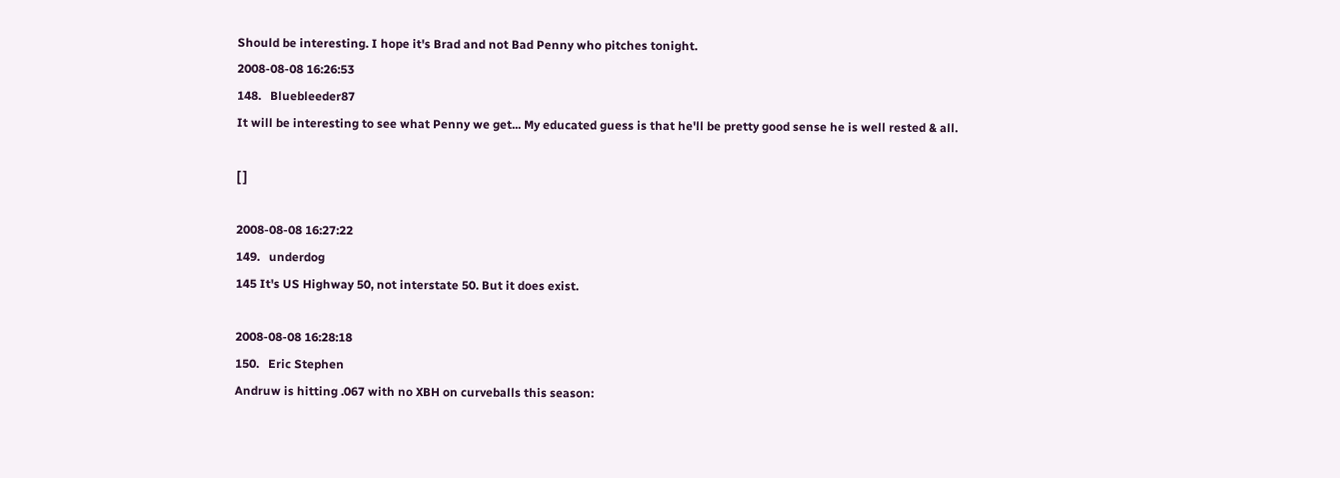Should be interesting. I hope it's Brad and not Bad Penny who pitches tonight.
2008-08-08 16:26:53
148.   Bluebleeder87
It will be interesting to see what Penny we get... My educated guess is that he'll be pretty good sense he is well rested & all.

[ ]

2008-08-08 16:27:22
149.   underdog
145 It's US Highway 50, not interstate 50. But it does exist.

2008-08-08 16:28:18
150.   Eric Stephen
Andruw is hitting .067 with no XBH on curveballs this season: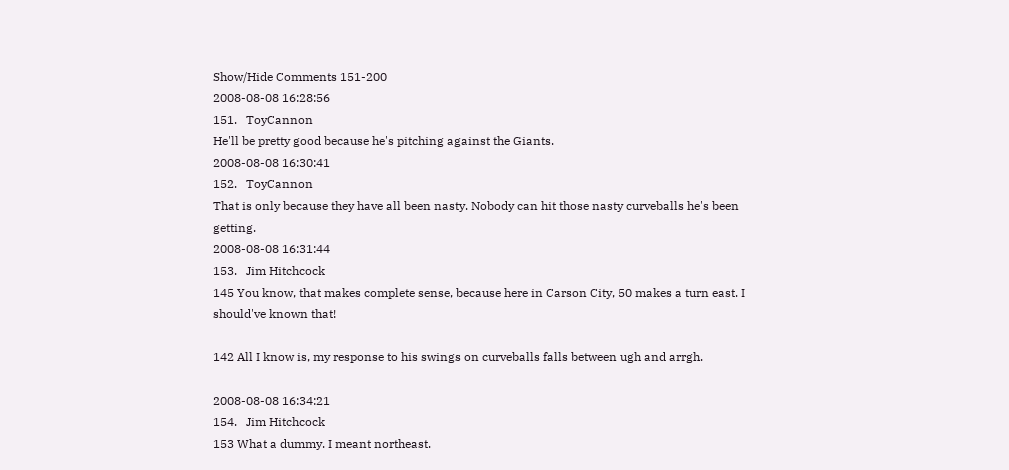Show/Hide Comments 151-200
2008-08-08 16:28:56
151.   ToyCannon
He'll be pretty good because he's pitching against the Giants.
2008-08-08 16:30:41
152.   ToyCannon
That is only because they have all been nasty. Nobody can hit those nasty curveballs he's been getting.
2008-08-08 16:31:44
153.   Jim Hitchcock
145 You know, that makes complete sense, because here in Carson City, 50 makes a turn east. I should've known that!

142 All I know is, my response to his swings on curveballs falls between ugh and arrgh.

2008-08-08 16:34:21
154.   Jim Hitchcock
153 What a dummy. I meant northeast.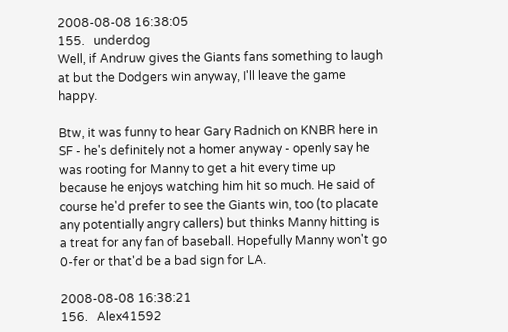2008-08-08 16:38:05
155.   underdog
Well, if Andruw gives the Giants fans something to laugh at but the Dodgers win anyway, I'll leave the game happy.

Btw, it was funny to hear Gary Radnich on KNBR here in SF - he's definitely not a homer anyway - openly say he was rooting for Manny to get a hit every time up because he enjoys watching him hit so much. He said of course he'd prefer to see the Giants win, too (to placate any potentially angry callers) but thinks Manny hitting is a treat for any fan of baseball. Hopefully Manny won't go 0-fer or that'd be a bad sign for LA.

2008-08-08 16:38:21
156.   Alex41592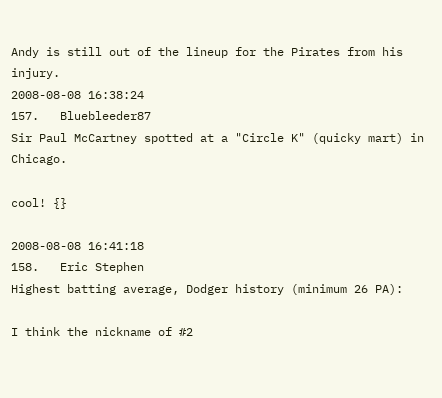Andy is still out of the lineup for the Pirates from his injury.
2008-08-08 16:38:24
157.   Bluebleeder87
Sir Paul McCartney spotted at a "Circle K" (quicky mart) in Chicago.

cool! {}

2008-08-08 16:41:18
158.   Eric Stephen
Highest batting average, Dodger history (minimum 26 PA):

I think the nickname of #2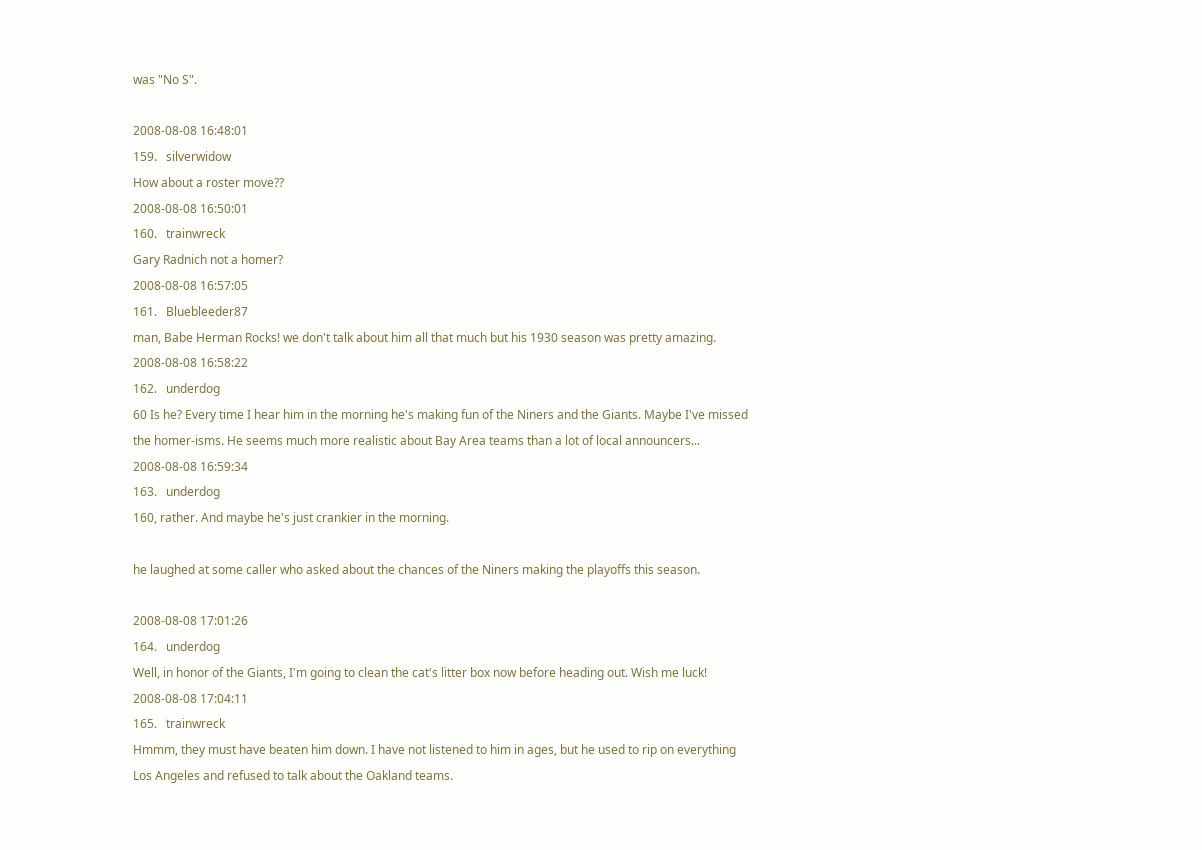was "No S".

2008-08-08 16:48:01
159.   silverwidow
How about a roster move??
2008-08-08 16:50:01
160.   trainwreck
Gary Radnich not a homer?
2008-08-08 16:57:05
161.   Bluebleeder87
man, Babe Herman Rocks! we don't talk about him all that much but his 1930 season was pretty amazing.
2008-08-08 16:58:22
162.   underdog
60 Is he? Every time I hear him in the morning he's making fun of the Niners and the Giants. Maybe I've missed the homer-isms. He seems much more realistic about Bay Area teams than a lot of local announcers...
2008-08-08 16:59:34
163.   underdog
160, rather. And maybe he's just crankier in the morning.

he laughed at some caller who asked about the chances of the Niners making the playoffs this season.

2008-08-08 17:01:26
164.   underdog
Well, in honor of the Giants, I'm going to clean the cat's litter box now before heading out. Wish me luck!
2008-08-08 17:04:11
165.   trainwreck
Hmmm, they must have beaten him down. I have not listened to him in ages, but he used to rip on everything Los Angeles and refused to talk about the Oakland teams.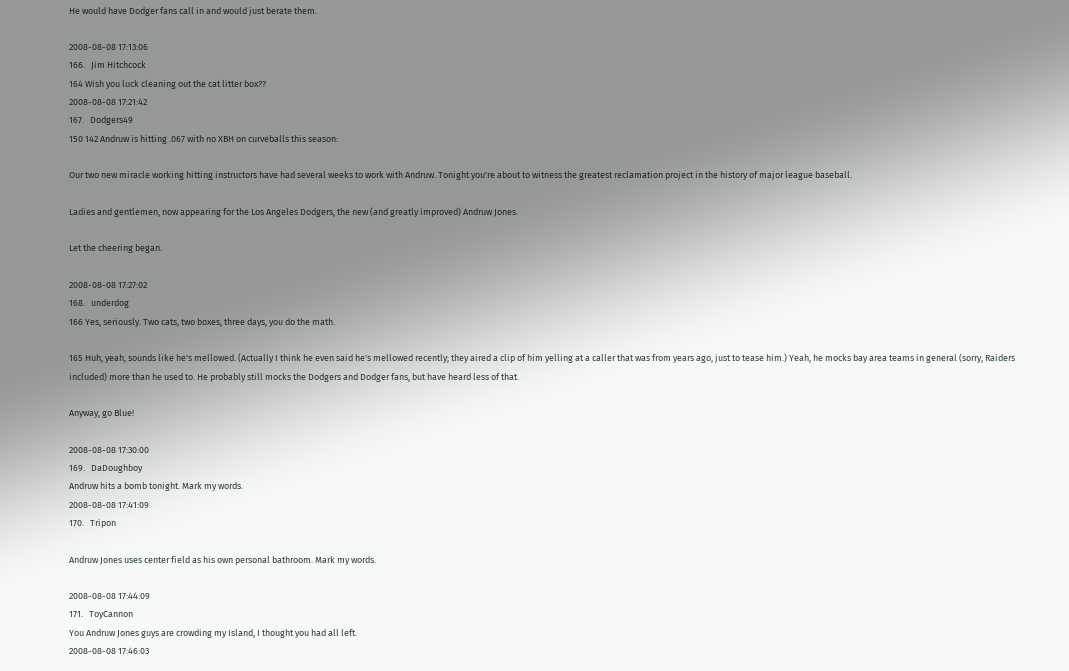He would have Dodger fans call in and would just berate them.

2008-08-08 17:13:06
166.   Jim Hitchcock
164 Wish you luck cleaning out the cat litter box??
2008-08-08 17:21:42
167.   Dodgers49
150 142 Andruw is hitting .067 with no XBH on curveballs this season:

Our two new miracle working hitting instructors have had several weeks to work with Andruw. Tonight you're about to witness the greatest reclamation project in the history of major league baseball.

Ladies and gentlemen, now appearing for the Los Angeles Dodgers, the new (and greatly improved) Andruw Jones.

Let the cheering began.

2008-08-08 17:27:02
168.   underdog
166 Yes, seriously. Two cats, two boxes, three days, you do the math.

165 Huh, yeah, sounds like he's mellowed. (Actually I think he even said he's mellowed recently; they aired a clip of him yelling at a caller that was from years ago, just to tease him.) Yeah, he mocks bay area teams in general (sorry, Raiders included) more than he used to. He probably still mocks the Dodgers and Dodger fans, but have heard less of that.

Anyway, go Blue!

2008-08-08 17:30:00
169.   DaDoughboy
Andruw hits a bomb tonight. Mark my words.
2008-08-08 17:41:09
170.   Tripon

Andruw Jones uses center field as his own personal bathroom. Mark my words.

2008-08-08 17:44:09
171.   ToyCannon
You Andruw Jones guys are crowding my Island, I thought you had all left.
2008-08-08 17:46:03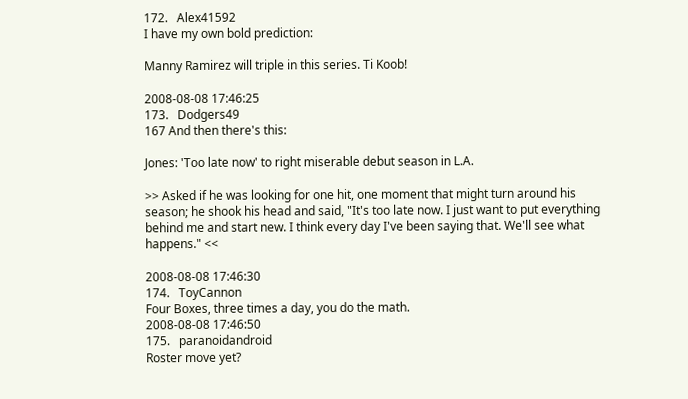172.   Alex41592
I have my own bold prediction:

Manny Ramirez will triple in this series. Ti Koob!

2008-08-08 17:46:25
173.   Dodgers49
167 And then there's this:

Jones: 'Too late now' to right miserable debut season in L.A.

>> Asked if he was looking for one hit, one moment that might turn around his season; he shook his head and said, "It's too late now. I just want to put everything behind me and start new. I think every day I've been saying that. We'll see what happens." <<

2008-08-08 17:46:30
174.   ToyCannon
Four Boxes, three times a day, you do the math.
2008-08-08 17:46:50
175.   paranoidandroid
Roster move yet?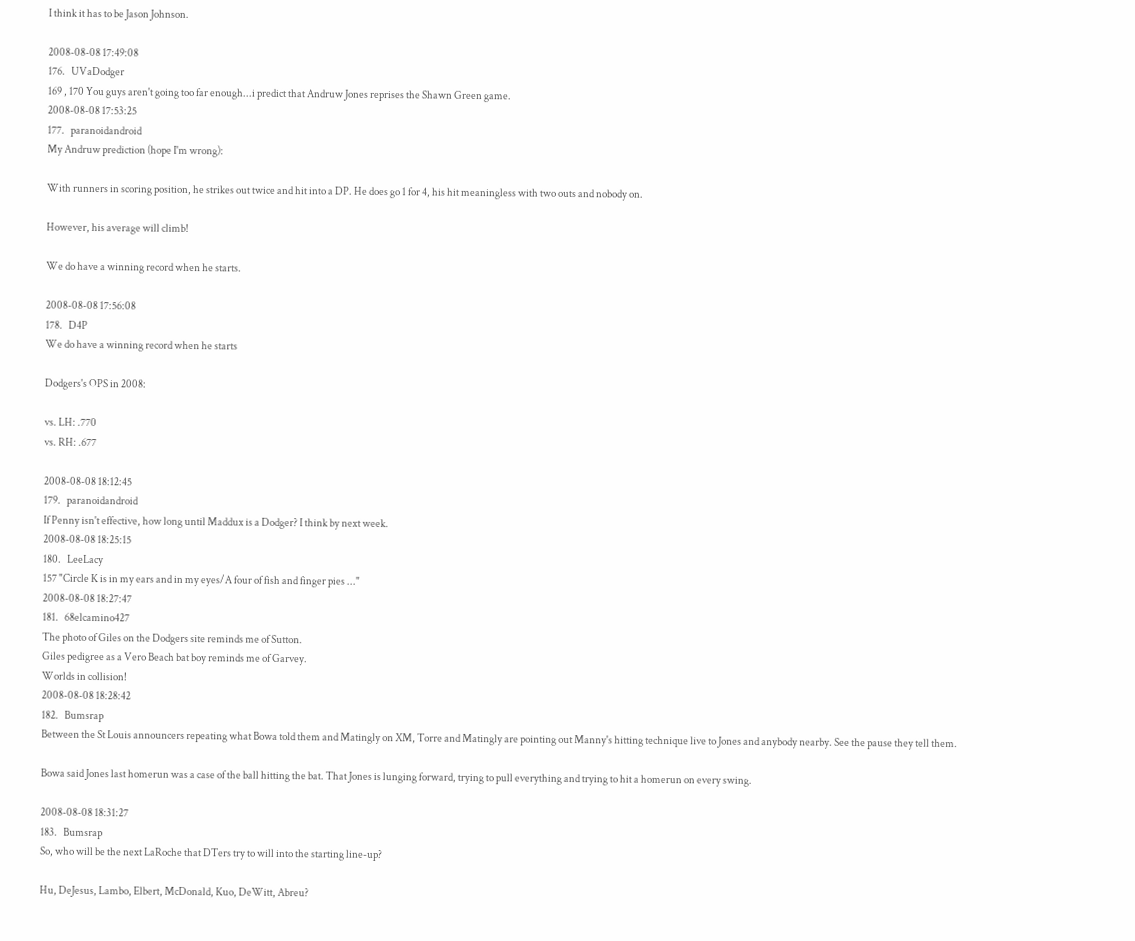I think it has to be Jason Johnson.

2008-08-08 17:49:08
176.   UVaDodger
169 , 170 You guys aren't going too far enough...i predict that Andruw Jones reprises the Shawn Green game.
2008-08-08 17:53:25
177.   paranoidandroid
My Andruw prediction (hope I'm wrong):

With runners in scoring position, he strikes out twice and hit into a DP. He does go 1 for 4, his hit meaningless with two outs and nobody on.

However, his average will climb!

We do have a winning record when he starts.

2008-08-08 17:56:08
178.   D4P
We do have a winning record when he starts

Dodgers's OPS in 2008:

vs. LH: .770
vs. RH: .677

2008-08-08 18:12:45
179.   paranoidandroid
If Penny isn't effective, how long until Maddux is a Dodger? I think by next week.
2008-08-08 18:25:15
180.   LeeLacy
157 "Circle K is in my ears and in my eyes/A four of fish and finger pies ..."
2008-08-08 18:27:47
181.   68elcamino427
The photo of Giles on the Dodgers site reminds me of Sutton.
Giles pedigree as a Vero Beach bat boy reminds me of Garvey.
Worlds in collision!
2008-08-08 18:28:42
182.   Bumsrap
Between the St Louis announcers repeating what Bowa told them and Matingly on XM, Torre and Matingly are pointing out Manny's hitting technique live to Jones and anybody nearby. See the pause they tell them.

Bowa said Jones last homerun was a case of the ball hitting the bat. That Jones is lunging forward, trying to pull everything and trying to hit a homerun on every swing.

2008-08-08 18:31:27
183.   Bumsrap
So, who will be the next LaRoche that DTers try to will into the starting line-up?

Hu, DeJesus, Lambo, Elbert, McDonald, Kuo, DeWitt, Abreu?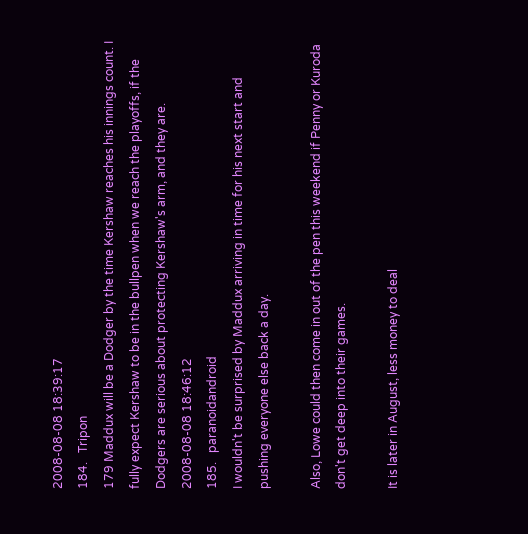2008-08-08 18:39:17
184.   Tripon
179 Maddux will be a Dodger by the time Kershaw reaches his innings count. I fully expect Kershaw to be in the bullpen when we reach the playoffs, if the Dodgers are serious about protecting Kershaw's arm, and they are.
2008-08-08 18:46:12
185.   paranoidandroid
I wouldn't be surprised by Maddux arriving in time for his next start and pushing everyone else back a day.

Also, Lowe could then come in out of the pen this weekend if Penny or Kuroda don't get deep into their games.

It is later in August, less money to deal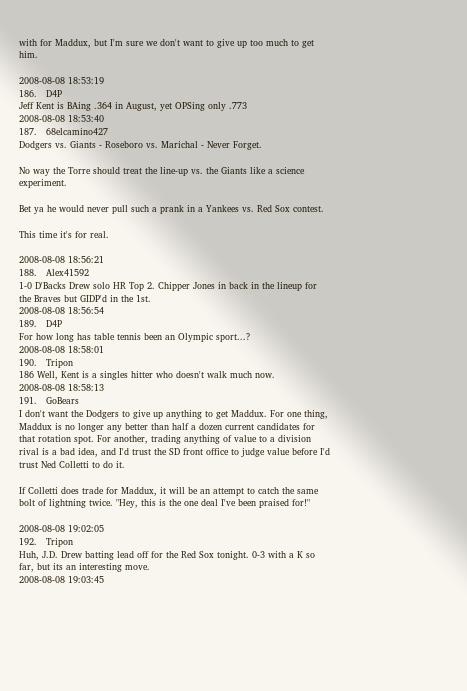with for Maddux, but I'm sure we don't want to give up too much to get him.

2008-08-08 18:53:19
186.   D4P
Jeff Kent is BAing .364 in August, yet OPSing only .773
2008-08-08 18:53:40
187.   68elcamino427
Dodgers vs. Giants - Roseboro vs. Marichal - Never Forget.

No way the Torre should treat the line-up vs. the Giants like a science experiment.

Bet ya he would never pull such a prank in a Yankees vs. Red Sox contest.

This time it's for real.

2008-08-08 18:56:21
188.   Alex41592
1-0 D'Backs Drew solo HR Top 2. Chipper Jones in back in the lineup for the Braves but GIDP'd in the 1st.
2008-08-08 18:56:54
189.   D4P
For how long has table tennis been an Olympic sport...?
2008-08-08 18:58:01
190.   Tripon
186 Well, Kent is a singles hitter who doesn't walk much now.
2008-08-08 18:58:13
191.   GoBears
I don't want the Dodgers to give up anything to get Maddux. For one thing, Maddux is no longer any better than half a dozen current candidates for that rotation spot. For another, trading anything of value to a division rival is a bad idea, and I'd trust the SD front office to judge value before I'd trust Ned Colletti to do it.

If Colletti does trade for Maddux, it will be an attempt to catch the same bolt of lightning twice. "Hey, this is the one deal I've been praised for!"

2008-08-08 19:02:05
192.   Tripon
Huh, J.D. Drew batting lead off for the Red Sox tonight. 0-3 with a K so far, but its an interesting move.
2008-08-08 19:03:45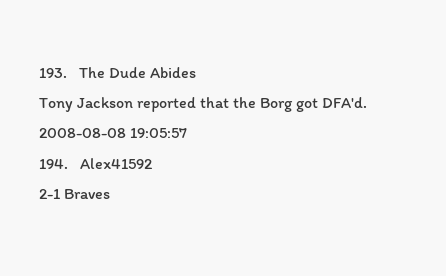193.   The Dude Abides
Tony Jackson reported that the Borg got DFA'd.
2008-08-08 19:05:57
194.   Alex41592
2-1 Braves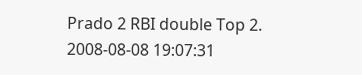Prado 2 RBI double Top 2.
2008-08-08 19:07:31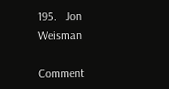195.   Jon Weisman

Comment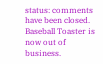status: comments have been closed. Baseball Toaster is now out of business.